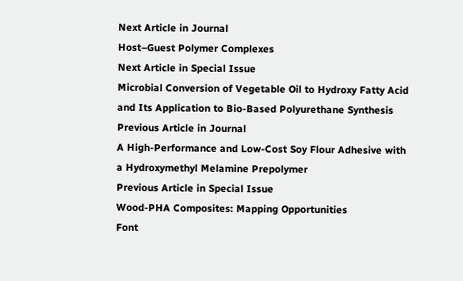Next Article in Journal
Host–Guest Polymer Complexes
Next Article in Special Issue
Microbial Conversion of Vegetable Oil to Hydroxy Fatty Acid and Its Application to Bio-Based Polyurethane Synthesis
Previous Article in Journal
A High-Performance and Low-Cost Soy Flour Adhesive with a Hydroxymethyl Melamine Prepolymer
Previous Article in Special Issue
Wood-PHA Composites: Mapping Opportunities
Font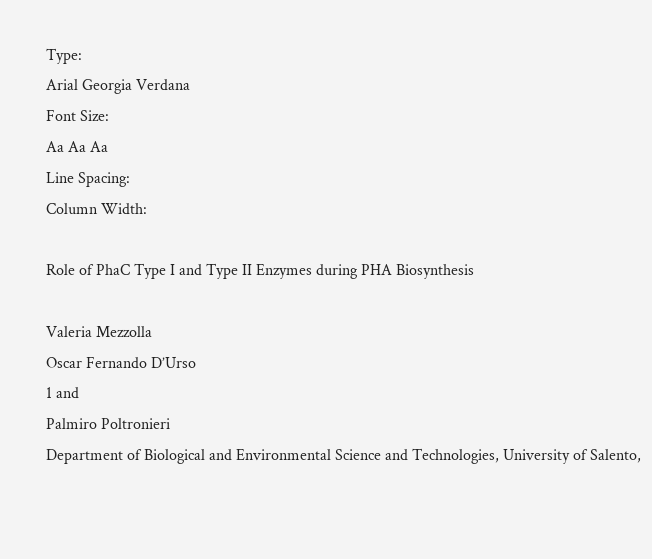Type:
Arial Georgia Verdana
Font Size:
Aa Aa Aa
Line Spacing:
Column Width:

Role of PhaC Type I and Type II Enzymes during PHA Biosynthesis

Valeria Mezzolla
Oscar Fernando D’Urso
1 and
Palmiro Poltronieri
Department of Biological and Environmental Science and Technologies, University of Salento,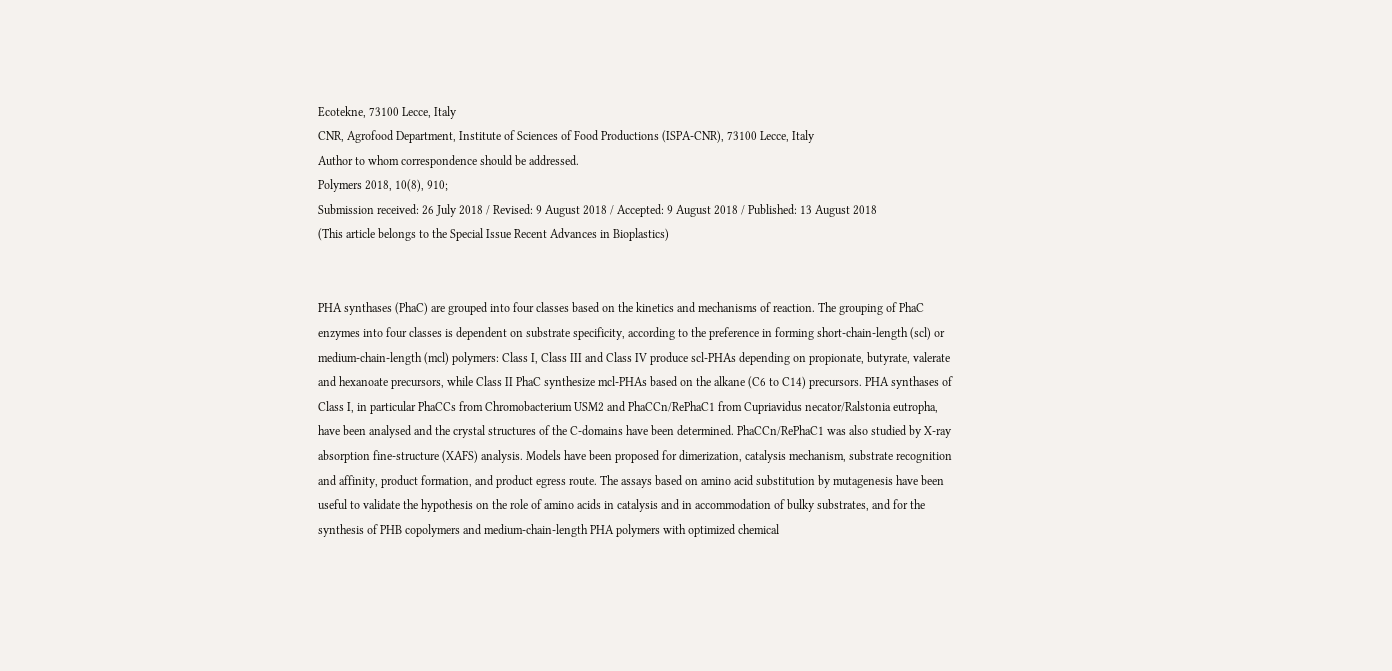Ecotekne, 73100 Lecce, Italy
CNR, Agrofood Department, Institute of Sciences of Food Productions (ISPA-CNR), 73100 Lecce, Italy
Author to whom correspondence should be addressed.
Polymers 2018, 10(8), 910;
Submission received: 26 July 2018 / Revised: 9 August 2018 / Accepted: 9 August 2018 / Published: 13 August 2018
(This article belongs to the Special Issue Recent Advances in Bioplastics)


PHA synthases (PhaC) are grouped into four classes based on the kinetics and mechanisms of reaction. The grouping of PhaC enzymes into four classes is dependent on substrate specificity, according to the preference in forming short-chain-length (scl) or medium-chain-length (mcl) polymers: Class I, Class III and Class IV produce scl-PHAs depending on propionate, butyrate, valerate and hexanoate precursors, while Class II PhaC synthesize mcl-PHAs based on the alkane (C6 to C14) precursors. PHA synthases of Class I, in particular PhaCCs from Chromobacterium USM2 and PhaCCn/RePhaC1 from Cupriavidus necator/Ralstonia eutropha, have been analysed and the crystal structures of the C-domains have been determined. PhaCCn/RePhaC1 was also studied by X-ray absorption fine-structure (XAFS) analysis. Models have been proposed for dimerization, catalysis mechanism, substrate recognition and affinity, product formation, and product egress route. The assays based on amino acid substitution by mutagenesis have been useful to validate the hypothesis on the role of amino acids in catalysis and in accommodation of bulky substrates, and for the synthesis of PHB copolymers and medium-chain-length PHA polymers with optimized chemical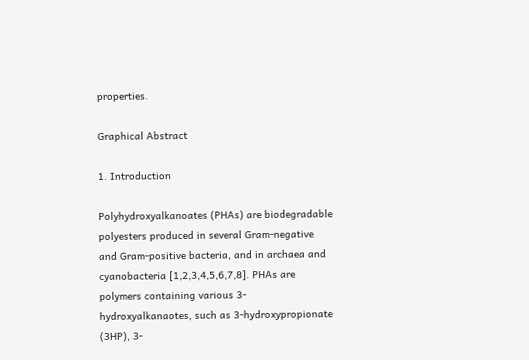properties.

Graphical Abstract

1. Introduction

Polyhydroxyalkanoates (PHAs) are biodegradable polyesters produced in several Gram-negative and Gram-positive bacteria, and in archaea and cyanobacteria [1,2,3,4,5,6,7,8]. PHAs are polymers containing various 3-hydroxyalkanaotes, such as 3-hydroxypropionate (3HP), 3-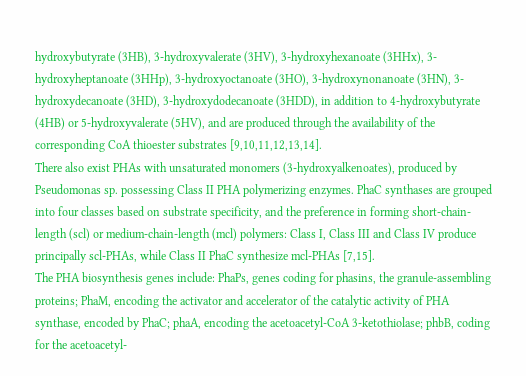hydroxybutyrate (3HB), 3-hydroxyvalerate (3HV), 3-hydroxyhexanoate (3HHx), 3-hydroxyheptanoate (3HHp), 3-hydroxyoctanoate (3HO), 3-hydroxynonanoate (3HN), 3-hydroxydecanoate (3HD), 3-hydroxydodecanoate (3HDD), in addition to 4-hydroxybutyrate (4HB) or 5-hydroxyvalerate (5HV), and are produced through the availability of the corresponding CoA thioester substrates [9,10,11,12,13,14].
There also exist PHAs with unsaturated monomers (3-hydroxyalkenoates), produced by Pseudomonas sp. possessing Class II PHA polymerizing enzymes. PhaC synthases are grouped into four classes based on substrate specificity, and the preference in forming short-chain-length (scl) or medium-chain-length (mcl) polymers: Class I, Class III and Class IV produce principally scl-PHAs, while Class II PhaC synthesize mcl-PHAs [7,15].
The PHA biosynthesis genes include: PhaPs, genes coding for phasins, the granule-assembling proteins; PhaM, encoding the activator and accelerator of the catalytic activity of PHA synthase, encoded by PhaC; phaA, encoding the acetoacetyl-CoA 3-ketothiolase; phbB, coding for the acetoacetyl-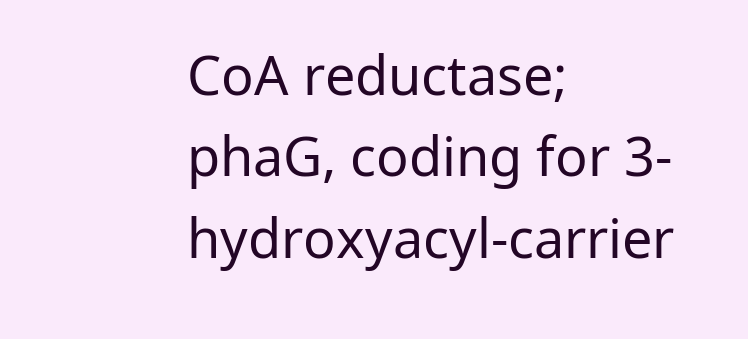CoA reductase; phaG, coding for 3-hydroxyacyl-carrier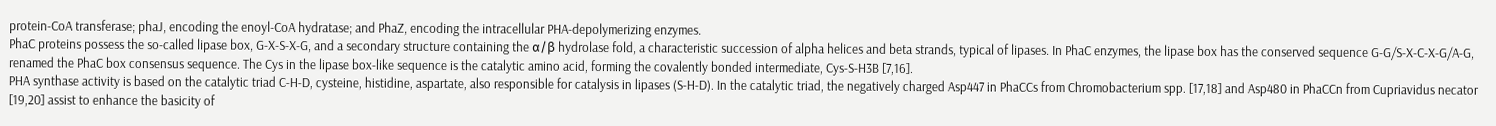protein-CoA transferase; phaJ, encoding the enoyl-CoA hydratase; and PhaZ, encoding the intracellular PHA-depolymerizing enzymes.
PhaC proteins possess the so-called lipase box, G-X-S-X-G, and a secondary structure containing the α/β hydrolase fold, a characteristic succession of alpha helices and beta strands, typical of lipases. In PhaC enzymes, the lipase box has the conserved sequence G-G/S-X-C-X-G/A-G, renamed the PhaC box consensus sequence. The Cys in the lipase box-like sequence is the catalytic amino acid, forming the covalently bonded intermediate, Cys-S-H3B [7,16].
PHA synthase activity is based on the catalytic triad C-H-D, cysteine, histidine, aspartate, also responsible for catalysis in lipases (S-H-D). In the catalytic triad, the negatively charged Asp447 in PhaCCs from Chromobacterium spp. [17,18] and Asp480 in PhaCCn from Cupriavidus necator [19,20] assist to enhance the basicity of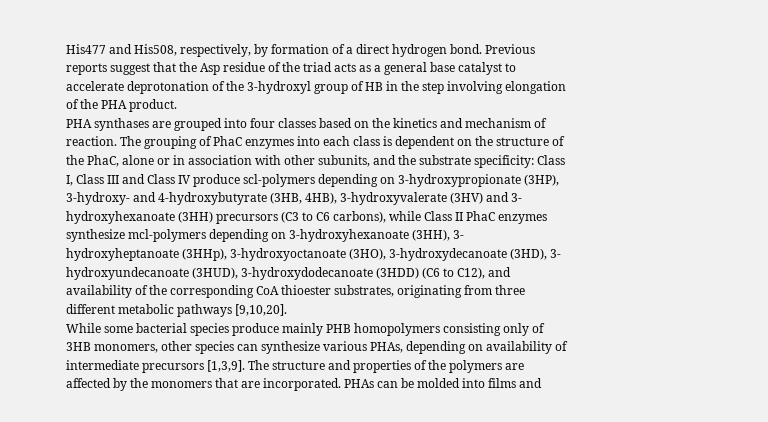His477 and His508, respectively, by formation of a direct hydrogen bond. Previous reports suggest that the Asp residue of the triad acts as a general base catalyst to accelerate deprotonation of the 3-hydroxyl group of HB in the step involving elongation of the PHA product.
PHA synthases are grouped into four classes based on the kinetics and mechanism of reaction. The grouping of PhaC enzymes into each class is dependent on the structure of the PhaC, alone or in association with other subunits, and the substrate specificity: Class I, Class III and Class IV produce scl-polymers depending on 3-hydroxypropionate (3HP), 3-hydroxy- and 4-hydroxybutyrate (3HB, 4HB), 3-hydroxyvalerate (3HV) and 3-hydroxyhexanoate (3HH) precursors (C3 to C6 carbons), while Class II PhaC enzymes synthesize mcl-polymers depending on 3-hydroxyhexanoate (3HH), 3-hydroxyheptanoate (3HHp), 3-hydroxyoctanoate (3HO), 3-hydroxydecanoate (3HD), 3-hydroxyundecanoate (3HUD), 3-hydroxydodecanoate (3HDD) (C6 to C12), and availability of the corresponding CoA thioester substrates, originating from three different metabolic pathways [9,10,20].
While some bacterial species produce mainly PHB homopolymers consisting only of 3HB monomers, other species can synthesize various PHAs, depending on availability of intermediate precursors [1,3,9]. The structure and properties of the polymers are affected by the monomers that are incorporated. PHAs can be molded into films and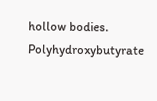hollow bodies. Polyhydroxybutyrate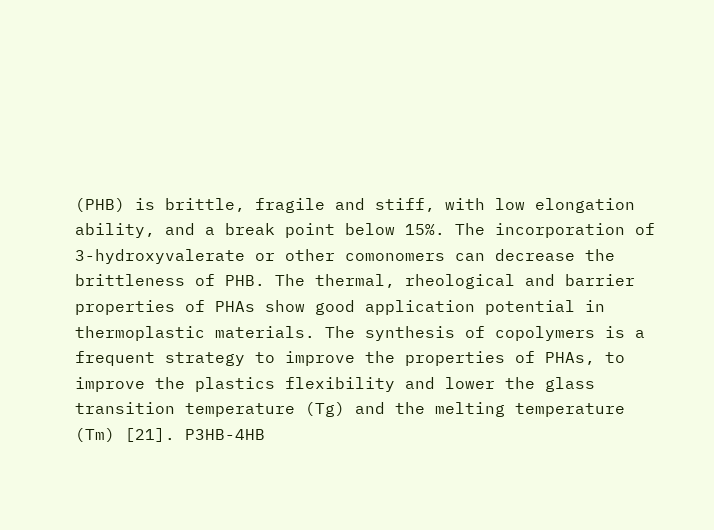(PHB) is brittle, fragile and stiff, with low elongation ability, and a break point below 15%. The incorporation of 3-hydroxyvalerate or other comonomers can decrease the brittleness of PHB. The thermal, rheological and barrier properties of PHAs show good application potential in thermoplastic materials. The synthesis of copolymers is a frequent strategy to improve the properties of PHAs, to improve the plastics flexibility and lower the glass transition temperature (Tg) and the melting temperature (Tm) [21]. P3HB-4HB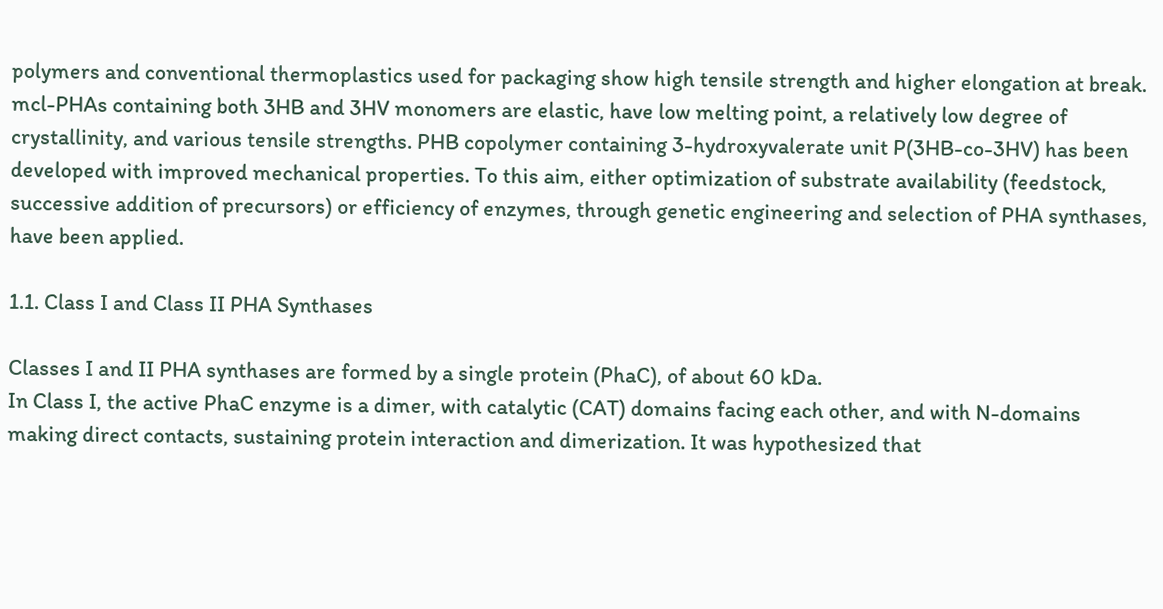polymers and conventional thermoplastics used for packaging show high tensile strength and higher elongation at break. mcl-PHAs containing both 3HB and 3HV monomers are elastic, have low melting point, a relatively low degree of crystallinity, and various tensile strengths. PHB copolymer containing 3-hydroxyvalerate unit P(3HB-co-3HV) has been developed with improved mechanical properties. To this aim, either optimization of substrate availability (feedstock, successive addition of precursors) or efficiency of enzymes, through genetic engineering and selection of PHA synthases, have been applied.

1.1. Class I and Class II PHA Synthases

Classes I and II PHA synthases are formed by a single protein (PhaC), of about 60 kDa.
In Class I, the active PhaC enzyme is a dimer, with catalytic (CAT) domains facing each other, and with N-domains making direct contacts, sustaining protein interaction and dimerization. It was hypothesized that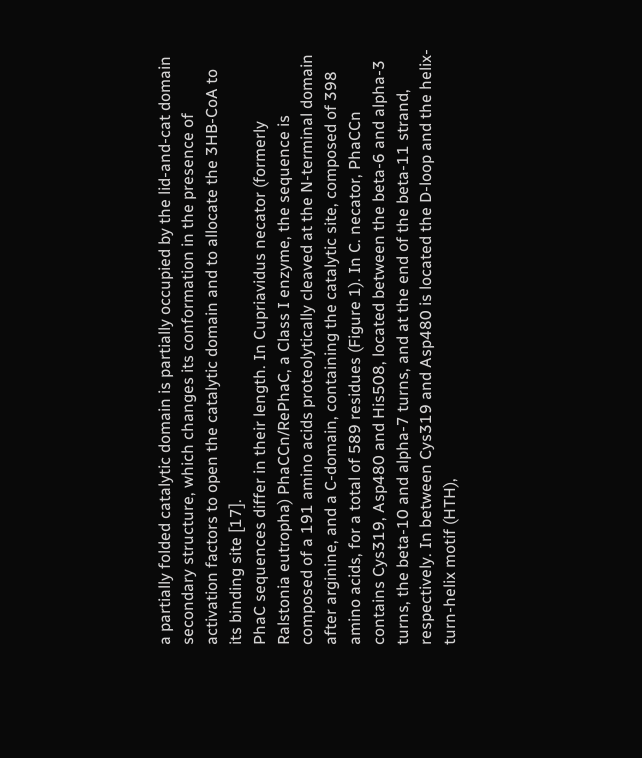a partially folded catalytic domain is partially occupied by the lid-and-cat domain secondary structure, which changes its conformation in the presence of activation factors to open the catalytic domain and to allocate the 3HB-CoA to its binding site [17].
PhaC sequences differ in their length. In Cupriavidus necator (formerly Ralstonia eutropha) PhaCCn/RePhaC, a Class I enzyme, the sequence is composed of a 191 amino acids proteolytically cleaved at the N-terminal domain after arginine, and a C-domain, containing the catalytic site, composed of 398 amino acids, for a total of 589 residues (Figure 1). In C. necator, PhaCCn contains Cys319, Asp480 and His508, located between the beta-6 and alpha-3 turns, the beta-10 and alpha-7 turns, and at the end of the beta-11 strand, respectively. In between Cys319 and Asp480 is located the D-loop and the helix-turn-helix motif (HTH),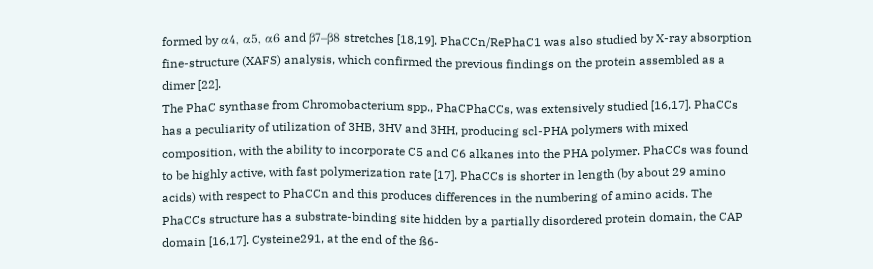formed by α4, α5, α6 and β7–β8 stretches [18,19]. PhaCCn/RePhaC1 was also studied by X-ray absorption fine-structure (XAFS) analysis, which confirmed the previous findings on the protein assembled as a dimer [22].
The PhaC synthase from Chromobacterium spp., PhaCPhaCCs, was extensively studied [16,17]. PhaCCs has a peculiarity of utilization of 3HB, 3HV and 3HH, producing scl-PHA polymers with mixed composition, with the ability to incorporate C5 and C6 alkanes into the PHA polymer. PhaCCs was found to be highly active, with fast polymerization rate [17]. PhaCCs is shorter in length (by about 29 amino acids) with respect to PhaCCn and this produces differences in the numbering of amino acids. The PhaCCs structure has a substrate-binding site hidden by a partially disordered protein domain, the CAP domain [16,17]. Cysteine291, at the end of the ß6-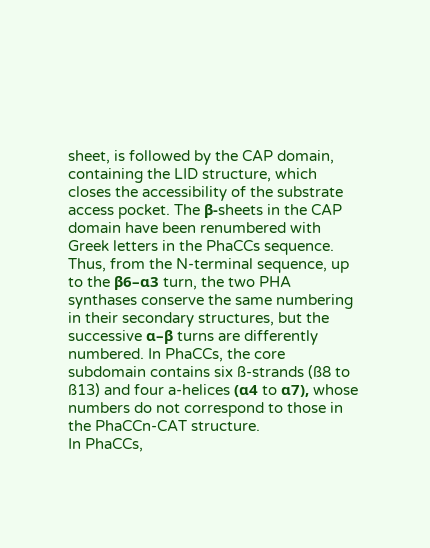sheet, is followed by the CAP domain, containing the LID structure, which closes the accessibility of the substrate access pocket. The β-sheets in the CAP domain have been renumbered with Greek letters in the PhaCCs sequence. Thus, from the N-terminal sequence, up to the β6–α3 turn, the two PHA synthases conserve the same numbering in their secondary structures, but the successive α–β turns are differently numbered. In PhaCCs, the core subdomain contains six ß-strands (ß8 to ß13) and four a-helices (α4 to α7), whose numbers do not correspond to those in the PhaCCn-CAT structure.
In PhaCCs,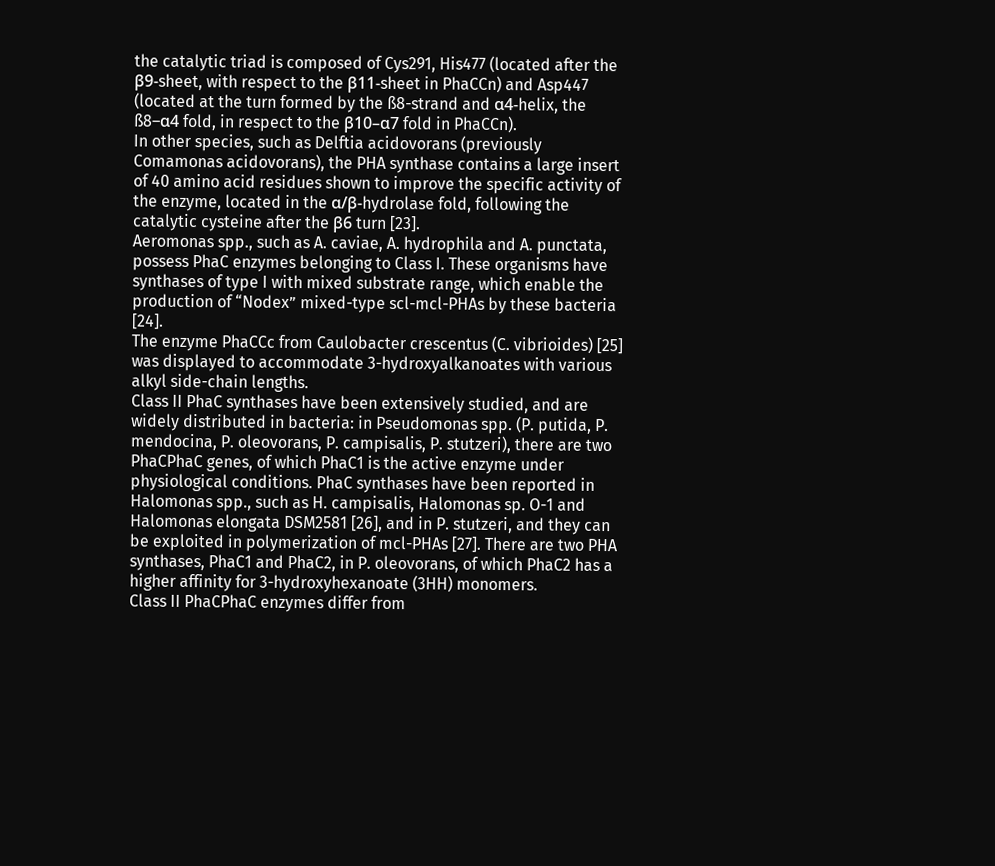the catalytic triad is composed of Cys291, His477 (located after the β9-sheet, with respect to the β11-sheet in PhaCCn) and Asp447 (located at the turn formed by the ß8-strand and α4-helix, the ß8–α4 fold, in respect to the β10–α7 fold in PhaCCn).
In other species, such as Delftia acidovorans (previously Comamonas acidovorans), the PHA synthase contains a large insert of 40 amino acid residues shown to improve the specific activity of the enzyme, located in the α/β-hydrolase fold, following the catalytic cysteine after the β6 turn [23].
Aeromonas spp., such as A. caviae, A. hydrophila and A. punctata, possess PhaC enzymes belonging to Class I. These organisms have synthases of type I with mixed substrate range, which enable the production of “Nodex” mixed-type scl-mcl-PHAs by these bacteria [24].
The enzyme PhaCCc from Caulobacter crescentus (C. vibrioides) [25] was displayed to accommodate 3-hydroxyalkanoates with various alkyl side-chain lengths.
Class II PhaC synthases have been extensively studied, and are widely distributed in bacteria: in Pseudomonas spp. (P. putida, P. mendocina, P. oleovorans, P. campisalis, P. stutzeri), there are two PhaCPhaC genes, of which PhaC1 is the active enzyme under physiological conditions. PhaC synthases have been reported in Halomonas spp., such as H. campisalis, Halomonas sp. O-1 and Halomonas elongata DSM2581 [26], and in P. stutzeri, and they can be exploited in polymerization of mcl-PHAs [27]. There are two PHA synthases, PhaC1 and PhaC2, in P. oleovorans, of which PhaC2 has a higher affinity for 3-hydroxyhexanoate (3HH) monomers.
Class II PhaCPhaC enzymes differ from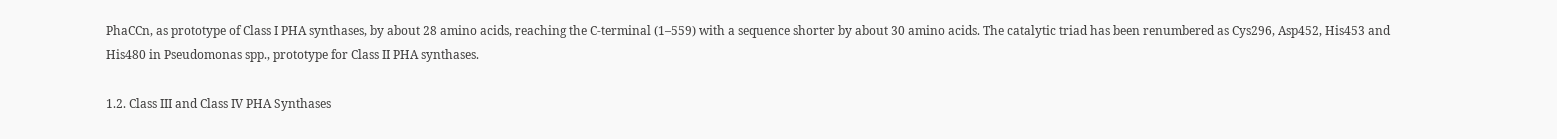PhaCCn, as prototype of Class I PHA synthases, by about 28 amino acids, reaching the C-terminal (1–559) with a sequence shorter by about 30 amino acids. The catalytic triad has been renumbered as Cys296, Asp452, His453 and His480 in Pseudomonas spp., prototype for Class II PHA synthases.

1.2. Class III and Class IV PHA Synthases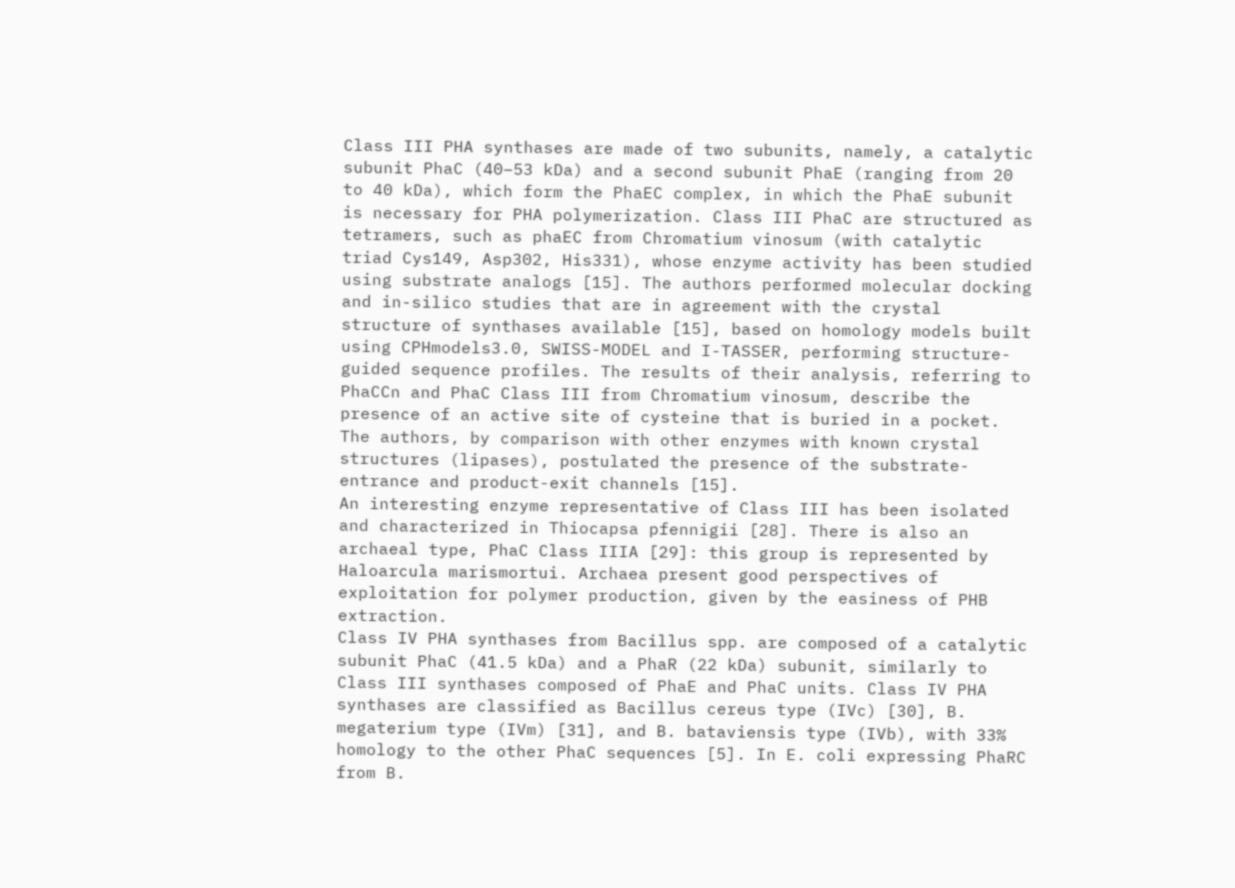Class III PHA synthases are made of two subunits, namely, a catalytic subunit PhaC (40–53 kDa) and a second subunit PhaE (ranging from 20 to 40 kDa), which form the PhaEC complex, in which the PhaE subunit is necessary for PHA polymerization. Class III PhaC are structured as tetramers, such as phaEC from Chromatium vinosum (with catalytic triad Cys149, Asp302, His331), whose enzyme activity has been studied using substrate analogs [15]. The authors performed molecular docking and in-silico studies that are in agreement with the crystal structure of synthases available [15], based on homology models built using CPHmodels3.0, SWISS-MODEL and I-TASSER, performing structure-guided sequence profiles. The results of their analysis, referring to PhaCCn and PhaC Class III from Chromatium vinosum, describe the presence of an active site of cysteine that is buried in a pocket. The authors, by comparison with other enzymes with known crystal structures (lipases), postulated the presence of the substrate-entrance and product-exit channels [15].
An interesting enzyme representative of Class III has been isolated and characterized in Thiocapsa pfennigii [28]. There is also an archaeal type, PhaC Class IIIA [29]: this group is represented by Haloarcula marismortui. Archaea present good perspectives of exploitation for polymer production, given by the easiness of PHB extraction.
Class IV PHA synthases from Bacillus spp. are composed of a catalytic subunit PhaC (41.5 kDa) and a PhaR (22 kDa) subunit, similarly to Class III synthases composed of PhaE and PhaC units. Class IV PHA synthases are classified as Bacillus cereus type (IVc) [30], B. megaterium type (IVm) [31], and B. bataviensis type (IVb), with 33% homology to the other PhaC sequences [5]. In E. coli expressing PhaRC from B.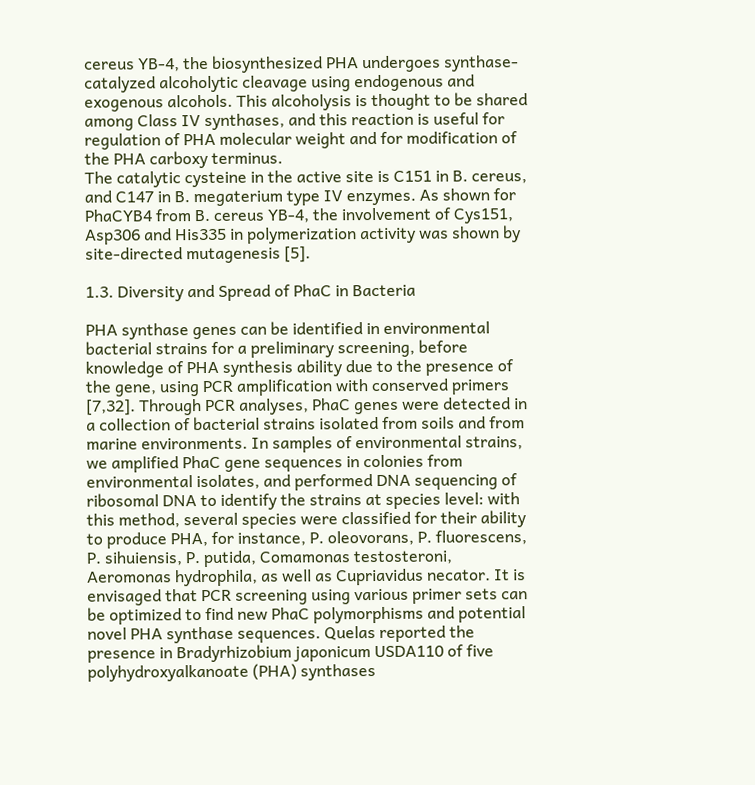cereus YB-4, the biosynthesized PHA undergoes synthase-catalyzed alcoholytic cleavage using endogenous and exogenous alcohols. This alcoholysis is thought to be shared among Class IV synthases, and this reaction is useful for regulation of PHA molecular weight and for modification of the PHA carboxy terminus.
The catalytic cysteine in the active site is C151 in B. cereus, and C147 in B. megaterium type IV enzymes. As shown for PhaCYB4 from B. cereus YB-4, the involvement of Cys151, Asp306 and His335 in polymerization activity was shown by site-directed mutagenesis [5].

1.3. Diversity and Spread of PhaC in Bacteria

PHA synthase genes can be identified in environmental bacterial strains for a preliminary screening, before knowledge of PHA synthesis ability due to the presence of the gene, using PCR amplification with conserved primers [7,32]. Through PCR analyses, PhaC genes were detected in a collection of bacterial strains isolated from soils and from marine environments. In samples of environmental strains, we amplified PhaC gene sequences in colonies from environmental isolates, and performed DNA sequencing of ribosomal DNA to identify the strains at species level: with this method, several species were classified for their ability to produce PHA, for instance, P. oleovorans, P. fluorescens, P. sihuiensis, P. putida, Comamonas testosteroni, Aeromonas hydrophila, as well as Cupriavidus necator. It is envisaged that PCR screening using various primer sets can be optimized to find new PhaC polymorphisms and potential novel PHA synthase sequences. Quelas reported the presence in Bradyrhizobium japonicum USDA110 of five polyhydroxyalkanoate (PHA) synthases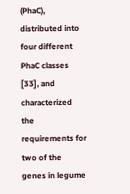(PhaC), distributed into four different PhaC classes [33], and characterized the requirements for two of the genes in legume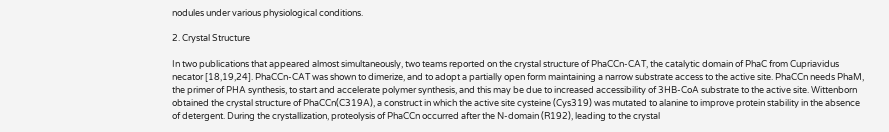nodules under various physiological conditions.

2. Crystal Structure

In two publications that appeared almost simultaneously, two teams reported on the crystal structure of PhaCCn-CAT, the catalytic domain of PhaC from Cupriavidus necator [18,19,24]. PhaCCn-CAT was shown to dimerize, and to adopt a partially open form maintaining a narrow substrate access to the active site. PhaCCn needs PhaM, the primer of PHA synthesis, to start and accelerate polymer synthesis, and this may be due to increased accessibility of 3HB-CoA substrate to the active site. Wittenborn obtained the crystal structure of PhaCCn(C319A), a construct in which the active site cysteine (Cys319) was mutated to alanine to improve protein stability in the absence of detergent. During the crystallization, proteolysis of PhaCCn occurred after the N-domain (R192), leading to the crystal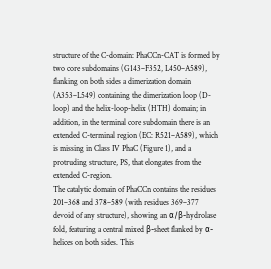structure of the C-domain: PhaCCn-CAT is formed by two core subdomains (G143–F352, L450–A589), flanking on both sides a dimerization domain (A353–L549) containing the dimerization loop (D-loop) and the helix-loop-helix (HTH) domain; in addition, in the terminal core subdomain there is an extended C-terminal region (EC: R521–A589), which is missing in Class IV PhaC (Figure 1), and a protruding structure, PS, that elongates from the extended C-region.
The catalytic domain of PhaCCn contains the residues 201–368 and 378–589 (with residues 369–377 devoid of any structure), showing an α/β-hydrolase fold, featuring a central mixed β-sheet flanked by α-helices on both sides. This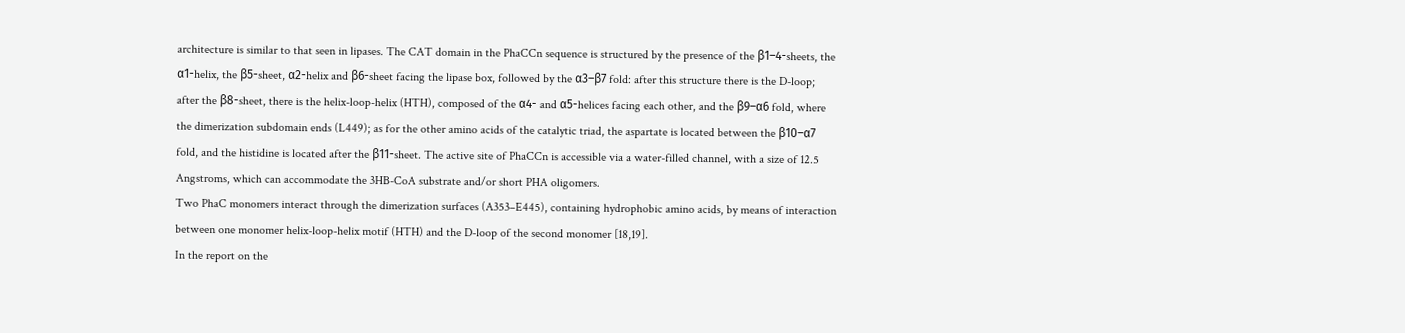architecture is similar to that seen in lipases. The CAT domain in the PhaCCn sequence is structured by the presence of the β1–4-sheets, the α1-helix, the β5-sheet, α2-helix and β6-sheet facing the lipase box, followed by the α3–β7 fold: after this structure there is the D-loop; after the β8-sheet, there is the helix-loop-helix (HTH), composed of the α4- and α5-helices facing each other, and the β9–α6 fold, where the dimerization subdomain ends (L449); as for the other amino acids of the catalytic triad, the aspartate is located between the β10–α7 fold, and the histidine is located after the β11-sheet. The active site of PhaCCn is accessible via a water-filled channel, with a size of 12.5 Angstroms, which can accommodate the 3HB-CoA substrate and/or short PHA oligomers.
Two PhaC monomers interact through the dimerization surfaces (A353–E445), containing hydrophobic amino acids, by means of interaction between one monomer helix-loop-helix motif (HTH) and the D-loop of the second monomer [18,19].
In the report on the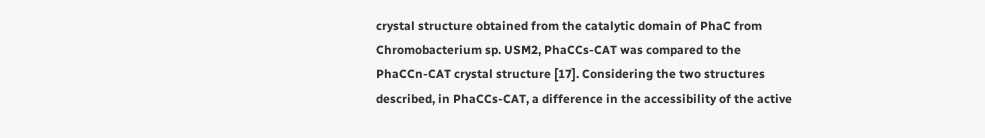crystal structure obtained from the catalytic domain of PhaC from Chromobacterium sp. USM2, PhaCCs-CAT was compared to the PhaCCn-CAT crystal structure [17]. Considering the two structures described, in PhaCCs-CAT, a difference in the accessibility of the active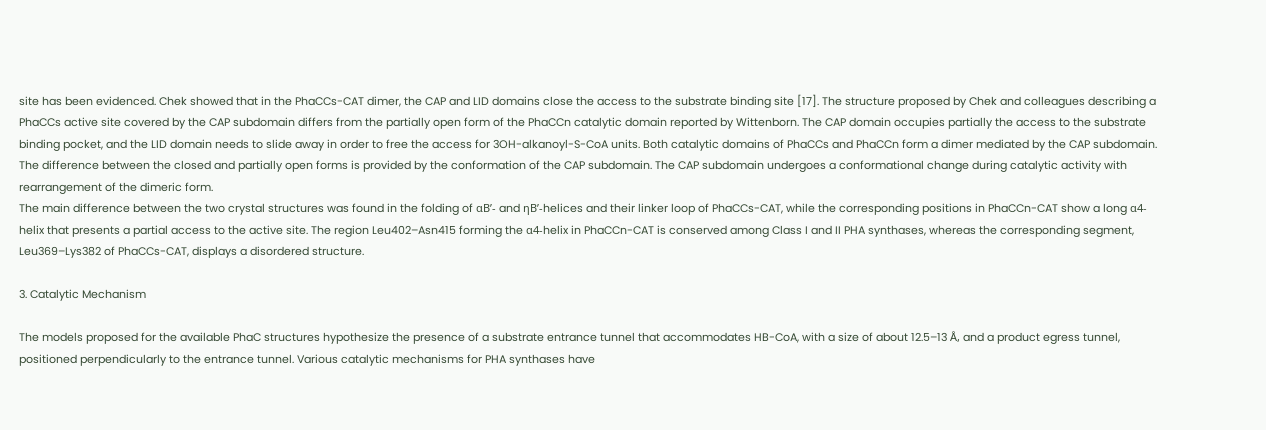site has been evidenced. Chek showed that in the PhaCCs-CAT dimer, the CAP and LID domains close the access to the substrate binding site [17]. The structure proposed by Chek and colleagues describing a PhaCCs active site covered by the CAP subdomain differs from the partially open form of the PhaCCn catalytic domain reported by Wittenborn. The CAP domain occupies partially the access to the substrate binding pocket, and the LID domain needs to slide away in order to free the access for 3OH-alkanoyl-S-CoA units. Both catalytic domains of PhaCCs and PhaCCn form a dimer mediated by the CAP subdomain. The difference between the closed and partially open forms is provided by the conformation of the CAP subdomain. The CAP subdomain undergoes a conformational change during catalytic activity with rearrangement of the dimeric form.
The main difference between the two crystal structures was found in the folding of αB’- and ηB’-helices and their linker loop of PhaCCs-CAT, while the corresponding positions in PhaCCn-CAT show a long α4-helix that presents a partial access to the active site. The region Leu402–Asn415 forming the α4-helix in PhaCCn-CAT is conserved among Class I and II PHA synthases, whereas the corresponding segment, Leu369–Lys382 of PhaCCs-CAT, displays a disordered structure.

3. Catalytic Mechanism

The models proposed for the available PhaC structures hypothesize the presence of a substrate entrance tunnel that accommodates HB-CoA, with a size of about 12.5–13 Å, and a product egress tunnel, positioned perpendicularly to the entrance tunnel. Various catalytic mechanisms for PHA synthases have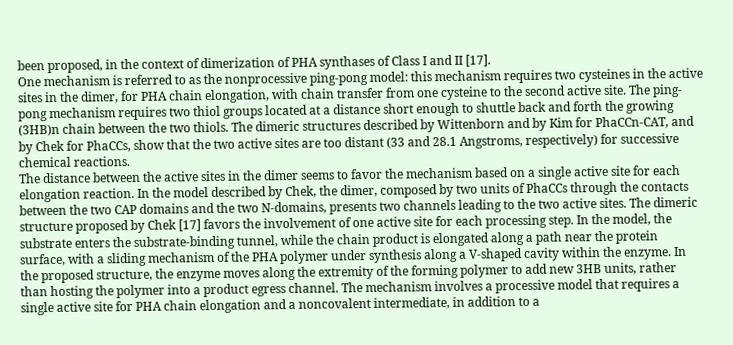been proposed, in the context of dimerization of PHA synthases of Class I and II [17].
One mechanism is referred to as the nonprocessive ping-pong model: this mechanism requires two cysteines in the active sites in the dimer, for PHA chain elongation, with chain transfer from one cysteine to the second active site. The ping-pong mechanism requires two thiol groups located at a distance short enough to shuttle back and forth the growing (3HB)n chain between the two thiols. The dimeric structures described by Wittenborn and by Kim for PhaCCn-CAT, and by Chek for PhaCCs, show that the two active sites are too distant (33 and 28.1 Angstroms, respectively) for successive chemical reactions.
The distance between the active sites in the dimer seems to favor the mechanism based on a single active site for each elongation reaction. In the model described by Chek, the dimer, composed by two units of PhaCCs through the contacts between the two CAP domains and the two N-domains, presents two channels leading to the two active sites. The dimeric structure proposed by Chek [17] favors the involvement of one active site for each processing step. In the model, the substrate enters the substrate-binding tunnel, while the chain product is elongated along a path near the protein surface, with a sliding mechanism of the PHA polymer under synthesis along a V-shaped cavity within the enzyme. In the proposed structure, the enzyme moves along the extremity of the forming polymer to add new 3HB units, rather than hosting the polymer into a product egress channel. The mechanism involves a processive model that requires a single active site for PHA chain elongation and a noncovalent intermediate, in addition to a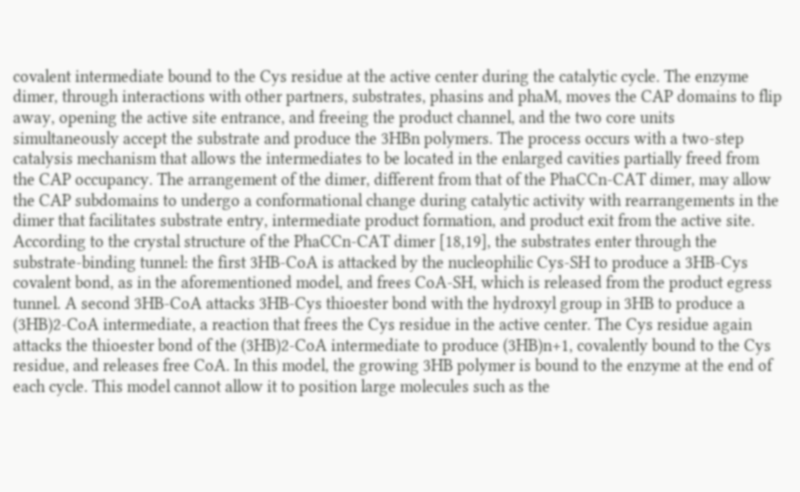covalent intermediate bound to the Cys residue at the active center during the catalytic cycle. The enzyme dimer, through interactions with other partners, substrates, phasins and phaM, moves the CAP domains to flip away, opening the active site entrance, and freeing the product channel, and the two core units simultaneously accept the substrate and produce the 3HBn polymers. The process occurs with a two-step catalysis mechanism that allows the intermediates to be located in the enlarged cavities partially freed from the CAP occupancy. The arrangement of the dimer, different from that of the PhaCCn-CAT dimer, may allow the CAP subdomains to undergo a conformational change during catalytic activity with rearrangements in the dimer that facilitates substrate entry, intermediate product formation, and product exit from the active site. According to the crystal structure of the PhaCCn-CAT dimer [18,19], the substrates enter through the substrate-binding tunnel: the first 3HB-CoA is attacked by the nucleophilic Cys-SH to produce a 3HB-Cys covalent bond, as in the aforementioned model, and frees CoA-SH, which is released from the product egress tunnel. A second 3HB-CoA attacks 3HB-Cys thioester bond with the hydroxyl group in 3HB to produce a (3HB)2-CoA intermediate, a reaction that frees the Cys residue in the active center. The Cys residue again attacks the thioester bond of the (3HB)2-CoA intermediate to produce (3HB)n+1, covalently bound to the Cys residue, and releases free CoA. In this model, the growing 3HB polymer is bound to the enzyme at the end of each cycle. This model cannot allow it to position large molecules such as the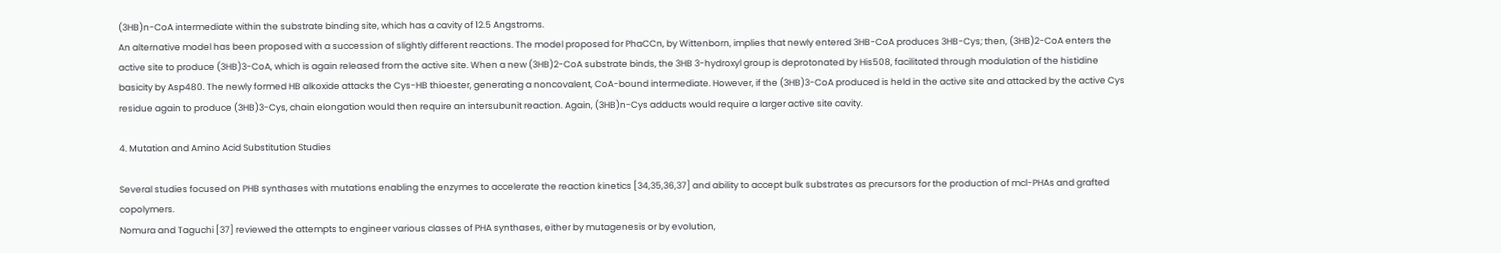(3HB)n-CoA intermediate within the substrate binding site, which has a cavity of 12.5 Angstroms.
An alternative model has been proposed with a succession of slightly different reactions. The model proposed for PhaCCn, by Wittenborn, implies that newly entered 3HB-CoA produces 3HB-Cys; then, (3HB)2-CoA enters the active site to produce (3HB)3-CoA, which is again released from the active site. When a new (3HB)2-CoA substrate binds, the 3HB 3-hydroxyl group is deprotonated by His508, facilitated through modulation of the histidine basicity by Asp480. The newly formed HB alkoxide attacks the Cys-HB thioester, generating a noncovalent, CoA-bound intermediate. However, if the (3HB)3-CoA produced is held in the active site and attacked by the active Cys residue again to produce (3HB)3-Cys, chain elongation would then require an intersubunit reaction. Again, (3HB)n-Cys adducts would require a larger active site cavity.

4. Mutation and Amino Acid Substitution Studies

Several studies focused on PHB synthases with mutations enabling the enzymes to accelerate the reaction kinetics [34,35,36,37] and ability to accept bulk substrates as precursors for the production of mcl-PHAs and grafted copolymers.
Nomura and Taguchi [37] reviewed the attempts to engineer various classes of PHA synthases, either by mutagenesis or by evolution,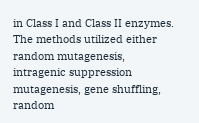in Class I and Class II enzymes. The methods utilized either random mutagenesis, intragenic suppression mutagenesis, gene shuffling, random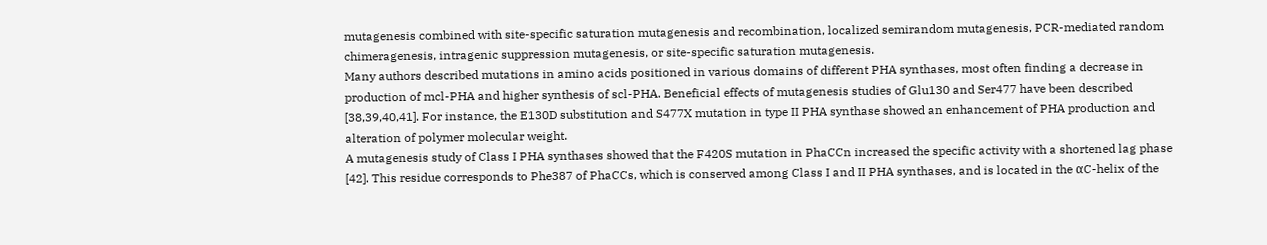mutagenesis combined with site-specific saturation mutagenesis and recombination, localized semirandom mutagenesis, PCR-mediated random chimeragenesis, intragenic suppression mutagenesis, or site-specific saturation mutagenesis.
Many authors described mutations in amino acids positioned in various domains of different PHA synthases, most often finding a decrease in production of mcl-PHA and higher synthesis of scl-PHA. Beneficial effects of mutagenesis studies of Glu130 and Ser477 have been described [38,39,40,41]. For instance, the E130D substitution and S477X mutation in type II PHA synthase showed an enhancement of PHA production and alteration of polymer molecular weight.
A mutagenesis study of Class I PHA synthases showed that the F420S mutation in PhaCCn increased the specific activity with a shortened lag phase [42]. This residue corresponds to Phe387 of PhaCCs, which is conserved among Class I and II PHA synthases, and is located in the αC-helix of the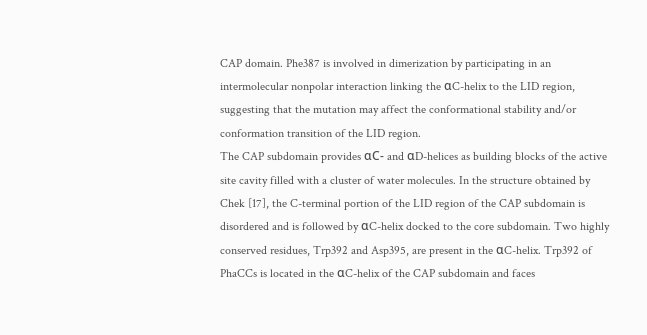CAP domain. Phe387 is involved in dimerization by participating in an intermolecular nonpolar interaction linking the αC-helix to the LID region, suggesting that the mutation may affect the conformational stability and/or conformation transition of the LID region.
The CAP subdomain provides αC- and αD-helices as building blocks of the active site cavity filled with a cluster of water molecules. In the structure obtained by Chek [17], the C-terminal portion of the LID region of the CAP subdomain is disordered and is followed by αC-helix docked to the core subdomain. Two highly conserved residues, Trp392 and Asp395, are present in the αC-helix. Trp392 of PhaCCs is located in the αC-helix of the CAP subdomain and faces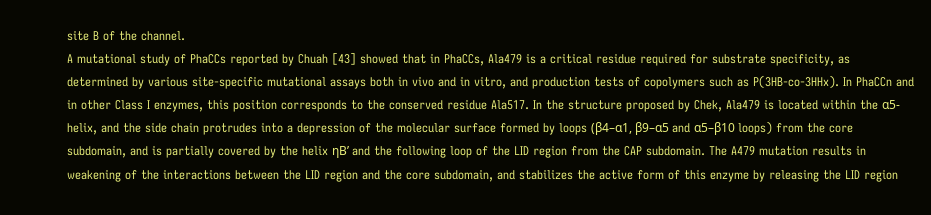site B of the channel.
A mutational study of PhaCCs reported by Chuah [43] showed that in PhaCCs, Ala479 is a critical residue required for substrate specificity, as determined by various site-specific mutational assays both in vivo and in vitro, and production tests of copolymers such as P(3HB-co-3HHx). In PhaCCn and in other Class I enzymes, this position corresponds to the conserved residue Ala517. In the structure proposed by Chek, Ala479 is located within the α5-helix, and the side chain protrudes into a depression of the molecular surface formed by loops (β4–α1, β9–α5 and α5–β10 loops) from the core subdomain, and is partially covered by the helix ηB’ and the following loop of the LID region from the CAP subdomain. The A479 mutation results in weakening of the interactions between the LID region and the core subdomain, and stabilizes the active form of this enzyme by releasing the LID region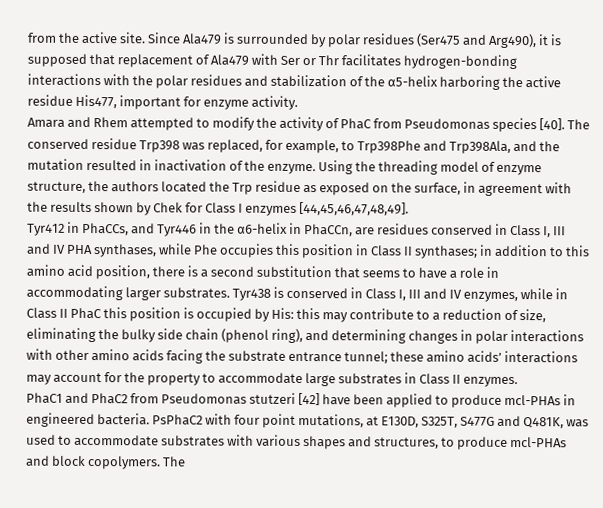from the active site. Since Ala479 is surrounded by polar residues (Ser475 and Arg490), it is supposed that replacement of Ala479 with Ser or Thr facilitates hydrogen-bonding interactions with the polar residues and stabilization of the α5-helix harboring the active residue His477, important for enzyme activity.
Amara and Rhem attempted to modify the activity of PhaC from Pseudomonas species [40]. The conserved residue Trp398 was replaced, for example, to Trp398Phe and Trp398Ala, and the mutation resulted in inactivation of the enzyme. Using the threading model of enzyme structure, the authors located the Trp residue as exposed on the surface, in agreement with the results shown by Chek for Class I enzymes [44,45,46,47,48,49].
Tyr412 in PhaCCs, and Tyr446 in the α6-helix in PhaCCn, are residues conserved in Class I, III and IV PHA synthases, while Phe occupies this position in Class II synthases; in addition to this amino acid position, there is a second substitution that seems to have a role in accommodating larger substrates. Tyr438 is conserved in Class I, III and IV enzymes, while in Class II PhaC this position is occupied by His: this may contribute to a reduction of size, eliminating the bulky side chain (phenol ring), and determining changes in polar interactions with other amino acids facing the substrate entrance tunnel; these amino acids’ interactions may account for the property to accommodate large substrates in Class II enzymes.
PhaC1 and PhaC2 from Pseudomonas stutzeri [42] have been applied to produce mcl-PHAs in engineered bacteria. PsPhaC2 with four point mutations, at E130D, S325T, S477G and Q481K, was used to accommodate substrates with various shapes and structures, to produce mcl-PHAs and block copolymers. The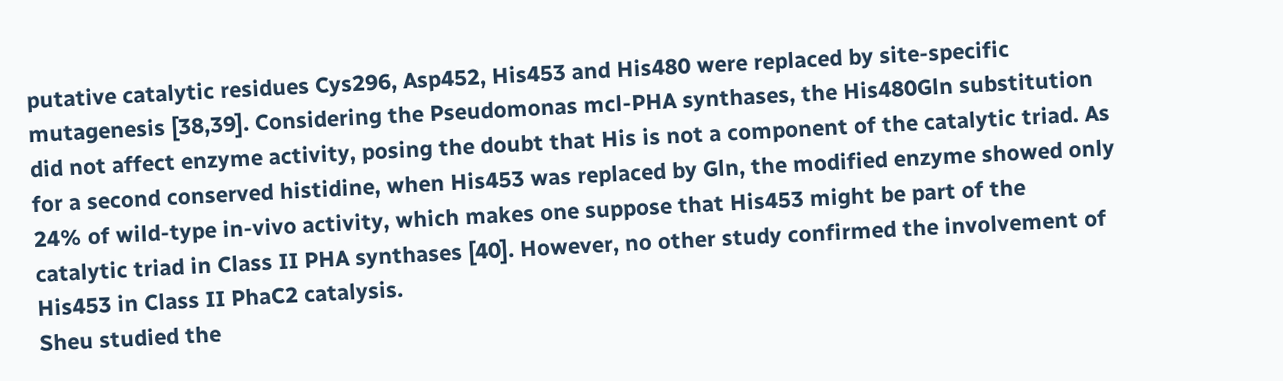putative catalytic residues Cys296, Asp452, His453 and His480 were replaced by site-specific mutagenesis [38,39]. Considering the Pseudomonas mcl-PHA synthases, the His480Gln substitution did not affect enzyme activity, posing the doubt that His is not a component of the catalytic triad. As for a second conserved histidine, when His453 was replaced by Gln, the modified enzyme showed only 24% of wild-type in-vivo activity, which makes one suppose that His453 might be part of the catalytic triad in Class II PHA synthases [40]. However, no other study confirmed the involvement of His453 in Class II PhaC2 catalysis.
Sheu studied the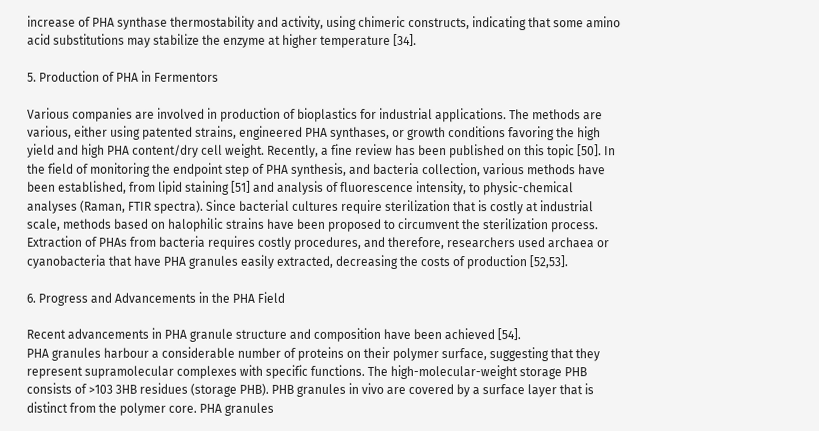increase of PHA synthase thermostability and activity, using chimeric constructs, indicating that some amino acid substitutions may stabilize the enzyme at higher temperature [34].

5. Production of PHA in Fermentors

Various companies are involved in production of bioplastics for industrial applications. The methods are various, either using patented strains, engineered PHA synthases, or growth conditions favoring the high yield and high PHA content/dry cell weight. Recently, a fine review has been published on this topic [50]. In the field of monitoring the endpoint step of PHA synthesis, and bacteria collection, various methods have been established, from lipid staining [51] and analysis of fluorescence intensity, to physic-chemical analyses (Raman, FTIR spectra). Since bacterial cultures require sterilization that is costly at industrial scale, methods based on halophilic strains have been proposed to circumvent the sterilization process. Extraction of PHAs from bacteria requires costly procedures, and therefore, researchers used archaea or cyanobacteria that have PHA granules easily extracted, decreasing the costs of production [52,53].

6. Progress and Advancements in the PHA Field

Recent advancements in PHA granule structure and composition have been achieved [54].
PHA granules harbour a considerable number of proteins on their polymer surface, suggesting that they represent supramolecular complexes with specific functions. The high-molecular-weight storage PHB consists of >103 3HB residues (storage PHB). PHB granules in vivo are covered by a surface layer that is distinct from the polymer core. PHA granules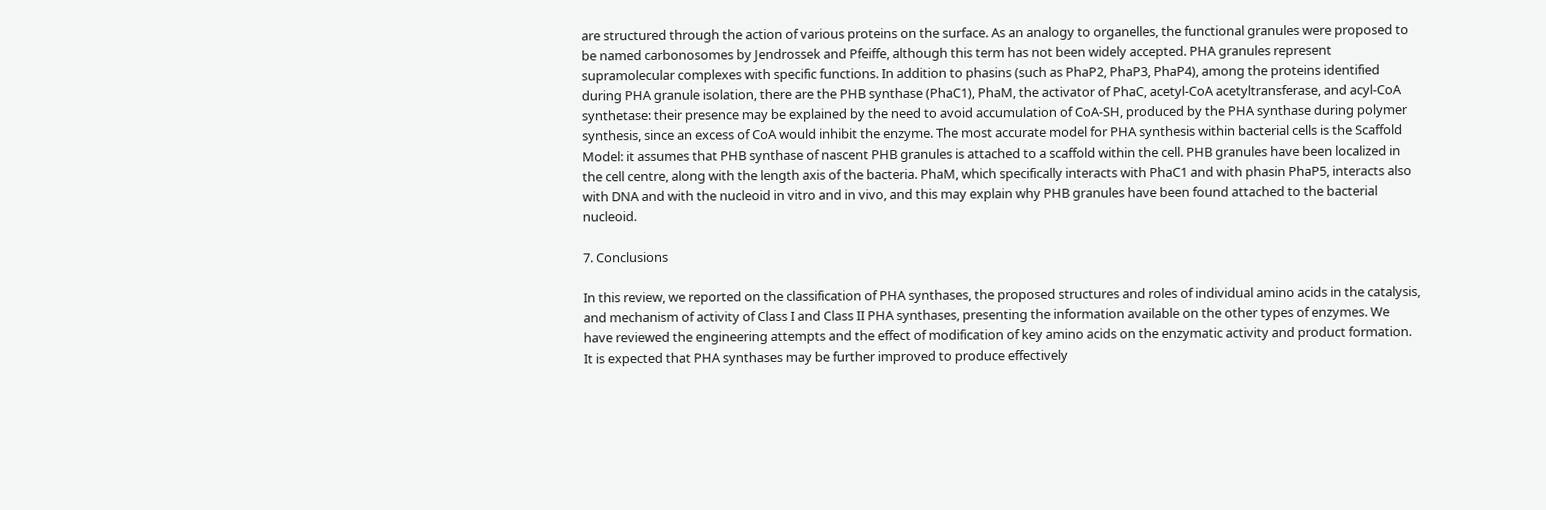are structured through the action of various proteins on the surface. As an analogy to organelles, the functional granules were proposed to be named carbonosomes by Jendrossek and Pfeiffe, although this term has not been widely accepted. PHA granules represent supramolecular complexes with specific functions. In addition to phasins (such as PhaP2, PhaP3, PhaP4), among the proteins identified during PHA granule isolation, there are the PHB synthase (PhaC1), PhaM, the activator of PhaC, acetyl-CoA acetyltransferase, and acyl-CoA synthetase: their presence may be explained by the need to avoid accumulation of CoA-SH, produced by the PHA synthase during polymer synthesis, since an excess of CoA would inhibit the enzyme. The most accurate model for PHA synthesis within bacterial cells is the Scaffold Model: it assumes that PHB synthase of nascent PHB granules is attached to a scaffold within the cell. PHB granules have been localized in the cell centre, along with the length axis of the bacteria. PhaM, which specifically interacts with PhaC1 and with phasin PhaP5, interacts also with DNA and with the nucleoid in vitro and in vivo, and this may explain why PHB granules have been found attached to the bacterial nucleoid.

7. Conclusions

In this review, we reported on the classification of PHA synthases, the proposed structures and roles of individual amino acids in the catalysis, and mechanism of activity of Class I and Class II PHA synthases, presenting the information available on the other types of enzymes. We have reviewed the engineering attempts and the effect of modification of key amino acids on the enzymatic activity and product formation. It is expected that PHA synthases may be further improved to produce effectively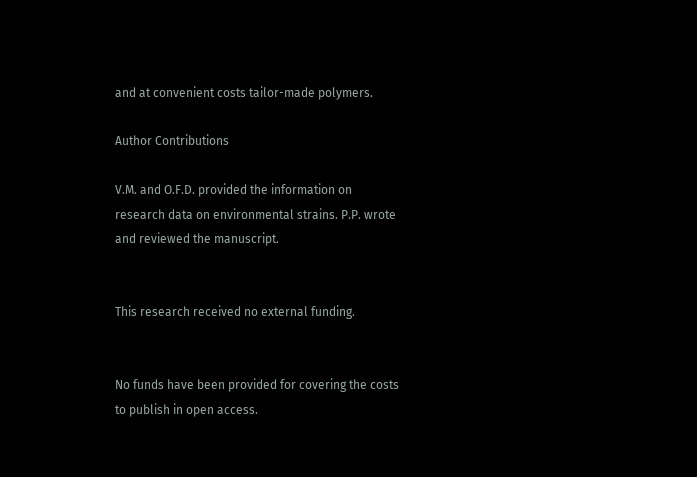and at convenient costs tailor-made polymers.

Author Contributions

V.M. and O.F.D. provided the information on research data on environmental strains. P.P. wrote and reviewed the manuscript.


This research received no external funding.


No funds have been provided for covering the costs to publish in open access.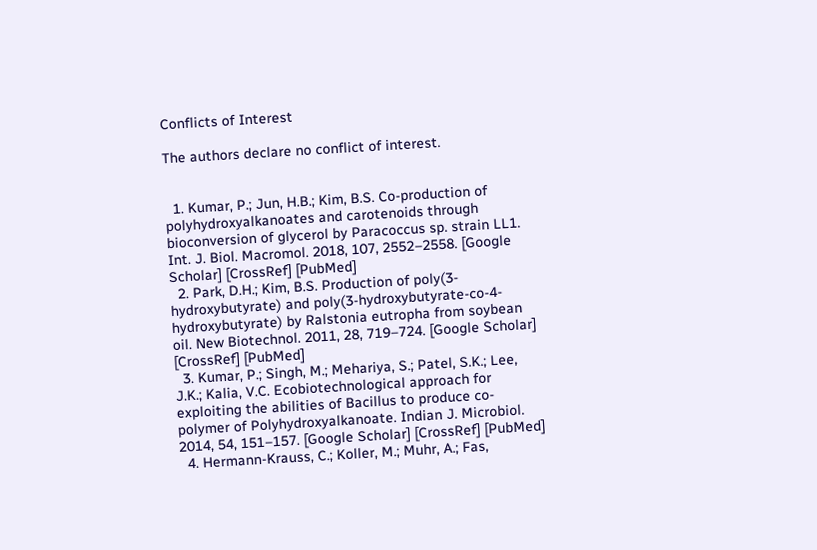Conflicts of Interest

The authors declare no conflict of interest.


  1. Kumar, P.; Jun, H.B.; Kim, B.S. Co-production of polyhydroxyalkanoates and carotenoids through bioconversion of glycerol by Paracoccus sp. strain LL1. Int. J. Biol. Macromol. 2018, 107, 2552–2558. [Google Scholar] [CrossRef] [PubMed]
  2. Park, D.H.; Kim, B.S. Production of poly(3-hydroxybutyrate) and poly(3-hydroxybutyrate-co-4-hydroxybutyrate) by Ralstonia eutropha from soybean oil. New Biotechnol. 2011, 28, 719–724. [Google Scholar] [CrossRef] [PubMed]
  3. Kumar, P.; Singh, M.; Mehariya, S.; Patel, S.K.; Lee, J.K.; Kalia, V.C. Ecobiotechnological approach for exploiting the abilities of Bacillus to produce co-polymer of Polyhydroxyalkanoate. Indian J. Microbiol. 2014, 54, 151–157. [Google Scholar] [CrossRef] [PubMed]
  4. Hermann-Krauss, C.; Koller, M.; Muhr, A.; Fas,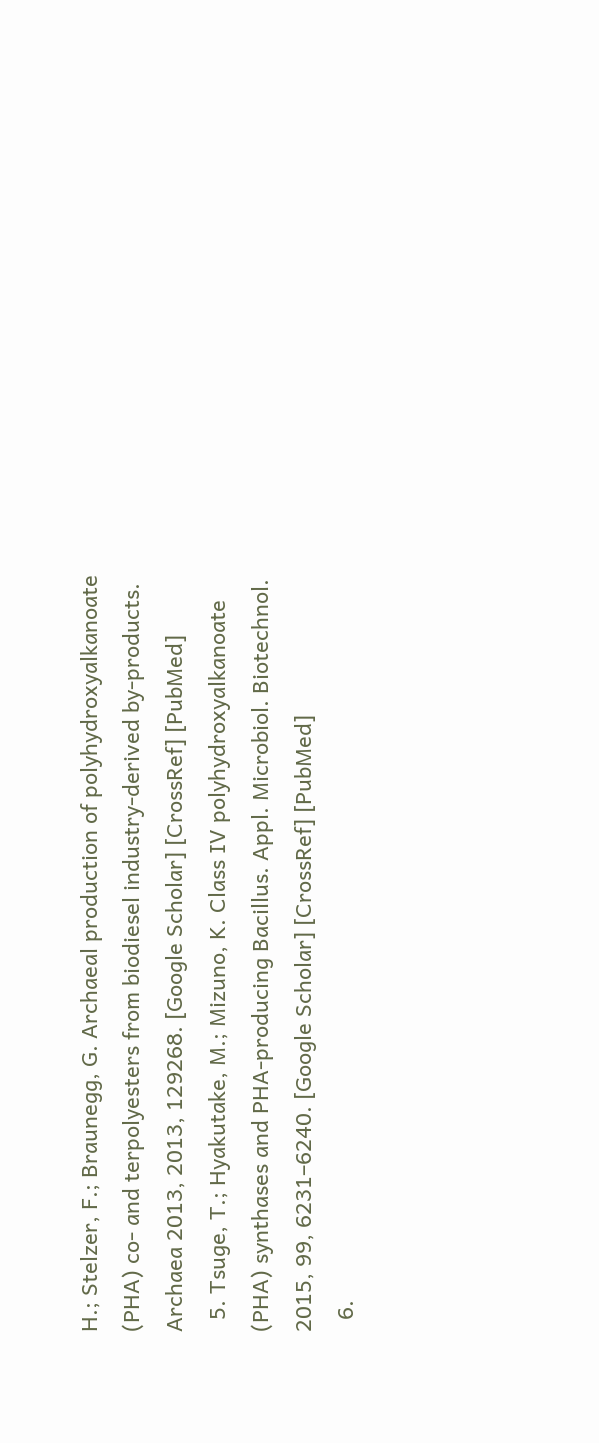H.; Stelzer, F.; Braunegg, G. Archaeal production of polyhydroxyalkanoate (PHA) co- and terpolyesters from biodiesel industry-derived by-products. Archaea 2013, 2013, 129268. [Google Scholar] [CrossRef] [PubMed]
  5. Tsuge, T.; Hyakutake, M.; Mizuno, K. Class IV polyhydroxyalkanoate (PHA) synthases and PHA-producing Bacillus. Appl. Microbiol. Biotechnol. 2015, 99, 6231–6240. [Google Scholar] [CrossRef] [PubMed]
  6.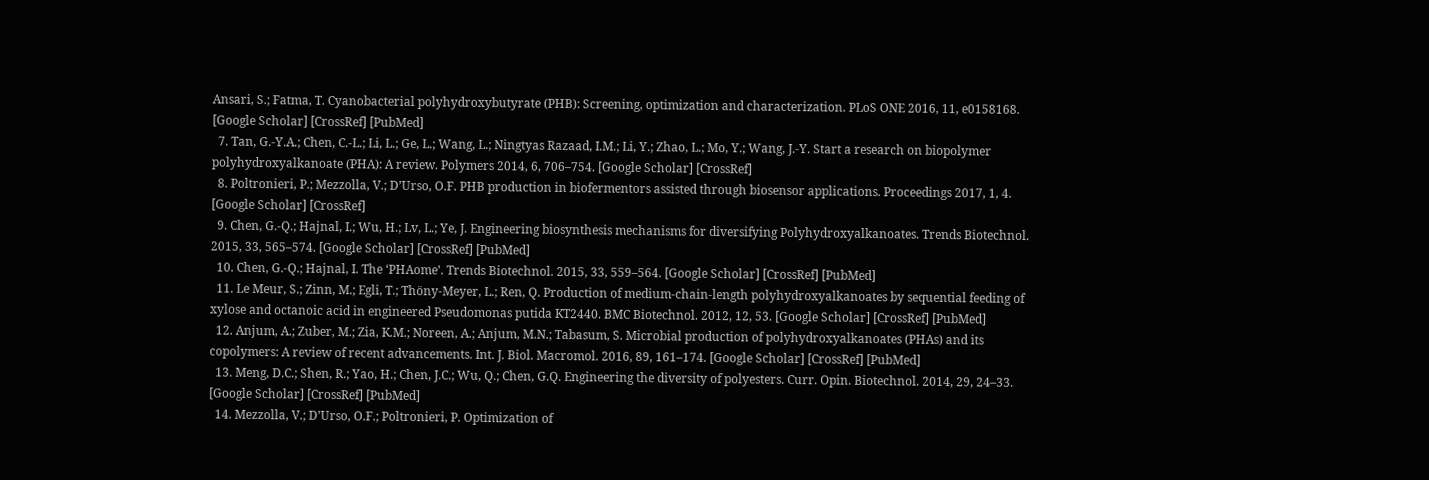Ansari, S.; Fatma, T. Cyanobacterial polyhydroxybutyrate (PHB): Screening, optimization and characterization. PLoS ONE 2016, 11, e0158168. [Google Scholar] [CrossRef] [PubMed]
  7. Tan, G.-Y.A.; Chen, C.-L.; Li, L.; Ge, L.; Wang, L.; Ningtyas Razaad, I.M.; Li, Y.; Zhao, L.; Mo, Y.; Wang, J.-Y. Start a research on biopolymer polyhydroxyalkanoate (PHA): A review. Polymers 2014, 6, 706–754. [Google Scholar] [CrossRef]
  8. Poltronieri, P.; Mezzolla, V.; D’Urso, O.F. PHB production in biofermentors assisted through biosensor applications. Proceedings 2017, 1, 4. [Google Scholar] [CrossRef]
  9. Chen, G.-Q.; Hajnal, I.; Wu, H.; Lv, L.; Ye, J. Engineering biosynthesis mechanisms for diversifying Polyhydroxyalkanoates. Trends Biotechnol. 2015, 33, 565–574. [Google Scholar] [CrossRef] [PubMed]
  10. Chen, G.-Q.; Hajnal, I. The ‘PHAome’. Trends Biotechnol. 2015, 33, 559–564. [Google Scholar] [CrossRef] [PubMed]
  11. Le Meur, S.; Zinn, M.; Egli, T.; Thöny-Meyer, L.; Ren, Q. Production of medium-chain-length polyhydroxyalkanoates by sequential feeding of xylose and octanoic acid in engineered Pseudomonas putida KT2440. BMC Biotechnol. 2012, 12, 53. [Google Scholar] [CrossRef] [PubMed]
  12. Anjum, A.; Zuber, M.; Zia, K.M.; Noreen, A.; Anjum, M.N.; Tabasum, S. Microbial production of polyhydroxyalkanoates (PHAs) and its copolymers: A review of recent advancements. Int. J. Biol. Macromol. 2016, 89, 161–174. [Google Scholar] [CrossRef] [PubMed]
  13. Meng, D.C.; Shen, R.; Yao, H.; Chen, J.C.; Wu, Q.; Chen, G.Q. Engineering the diversity of polyesters. Curr. Opin. Biotechnol. 2014, 29, 24–33. [Google Scholar] [CrossRef] [PubMed]
  14. Mezzolla, V.; D’Urso, O.F.; Poltronieri, P. Optimization of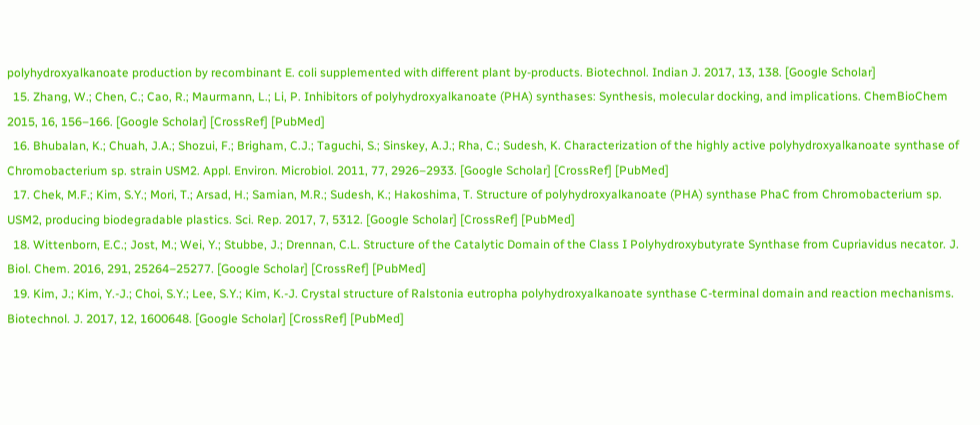polyhydroxyalkanoate production by recombinant E. coli supplemented with different plant by-products. Biotechnol. Indian J. 2017, 13, 138. [Google Scholar]
  15. Zhang, W.; Chen, C.; Cao, R.; Maurmann, L.; Li, P. Inhibitors of polyhydroxyalkanoate (PHA) synthases: Synthesis, molecular docking, and implications. ChemBioChem 2015, 16, 156–166. [Google Scholar] [CrossRef] [PubMed]
  16. Bhubalan, K.; Chuah, J.A.; Shozui, F.; Brigham, C.J.; Taguchi, S.; Sinskey, A.J.; Rha, C.; Sudesh, K. Characterization of the highly active polyhydroxyalkanoate synthase of Chromobacterium sp. strain USM2. Appl. Environ. Microbiol. 2011, 77, 2926–2933. [Google Scholar] [CrossRef] [PubMed]
  17. Chek, M.F.; Kim, S.Y.; Mori, T.; Arsad, H.; Samian, M.R.; Sudesh, K.; Hakoshima, T. Structure of polyhydroxyalkanoate (PHA) synthase PhaC from Chromobacterium sp. USM2, producing biodegradable plastics. Sci. Rep. 2017, 7, 5312. [Google Scholar] [CrossRef] [PubMed]
  18. Wittenborn, E.C.; Jost, M.; Wei, Y.; Stubbe, J.; Drennan, C.L. Structure of the Catalytic Domain of the Class I Polyhydroxybutyrate Synthase from Cupriavidus necator. J. Biol. Chem. 2016, 291, 25264–25277. [Google Scholar] [CrossRef] [PubMed]
  19. Kim, J.; Kim, Y.-J.; Choi, S.Y.; Lee, S.Y.; Kim, K.-J. Crystal structure of Ralstonia eutropha polyhydroxyalkanoate synthase C-terminal domain and reaction mechanisms. Biotechnol. J. 2017, 12, 1600648. [Google Scholar] [CrossRef] [PubMed]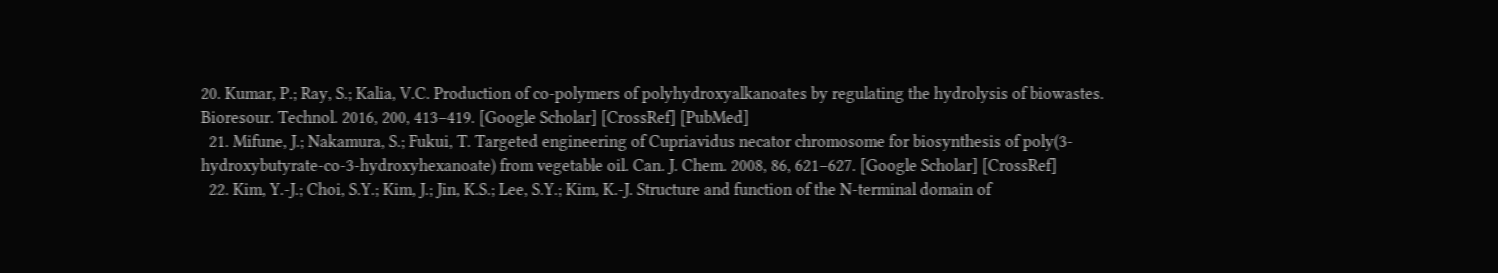20. Kumar, P.; Ray, S.; Kalia, V.C. Production of co-polymers of polyhydroxyalkanoates by regulating the hydrolysis of biowastes. Bioresour. Technol. 2016, 200, 413–419. [Google Scholar] [CrossRef] [PubMed]
  21. Mifune, J.; Nakamura, S.; Fukui, T. Targeted engineering of Cupriavidus necator chromosome for biosynthesis of poly(3-hydroxybutyrate-co-3-hydroxyhexanoate) from vegetable oil. Can. J. Chem. 2008, 86, 621–627. [Google Scholar] [CrossRef]
  22. Kim, Y.-J.; Choi, S.Y.; Kim, J.; Jin, K.S.; Lee, S.Y.; Kim, K.-J. Structure and function of the N-terminal domain of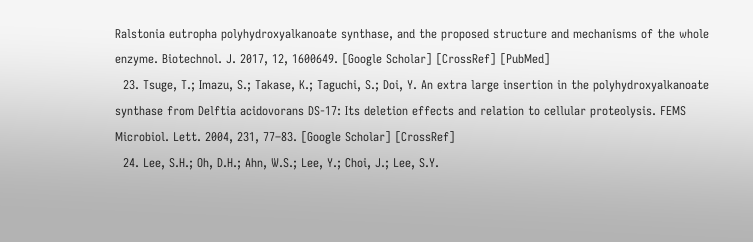Ralstonia eutropha polyhydroxyalkanoate synthase, and the proposed structure and mechanisms of the whole enzyme. Biotechnol. J. 2017, 12, 1600649. [Google Scholar] [CrossRef] [PubMed]
  23. Tsuge, T.; Imazu, S.; Takase, K.; Taguchi, S.; Doi, Y. An extra large insertion in the polyhydroxyalkanoate synthase from Delftia acidovorans DS-17: Its deletion effects and relation to cellular proteolysis. FEMS Microbiol. Lett. 2004, 231, 77–83. [Google Scholar] [CrossRef]
  24. Lee, S.H.; Oh, D.H.; Ahn, W.S.; Lee, Y.; Choi, J.; Lee, S.Y.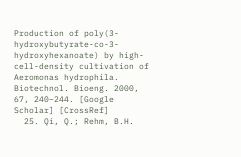Production of poly(3-hydroxybutyrate-co-3-hydroxyhexanoate) by high-cell-density cultivation of Aeromonas hydrophila. Biotechnol. Bioeng. 2000, 67, 240–244. [Google Scholar] [CrossRef]
  25. Qi, Q.; Rehm, B.H.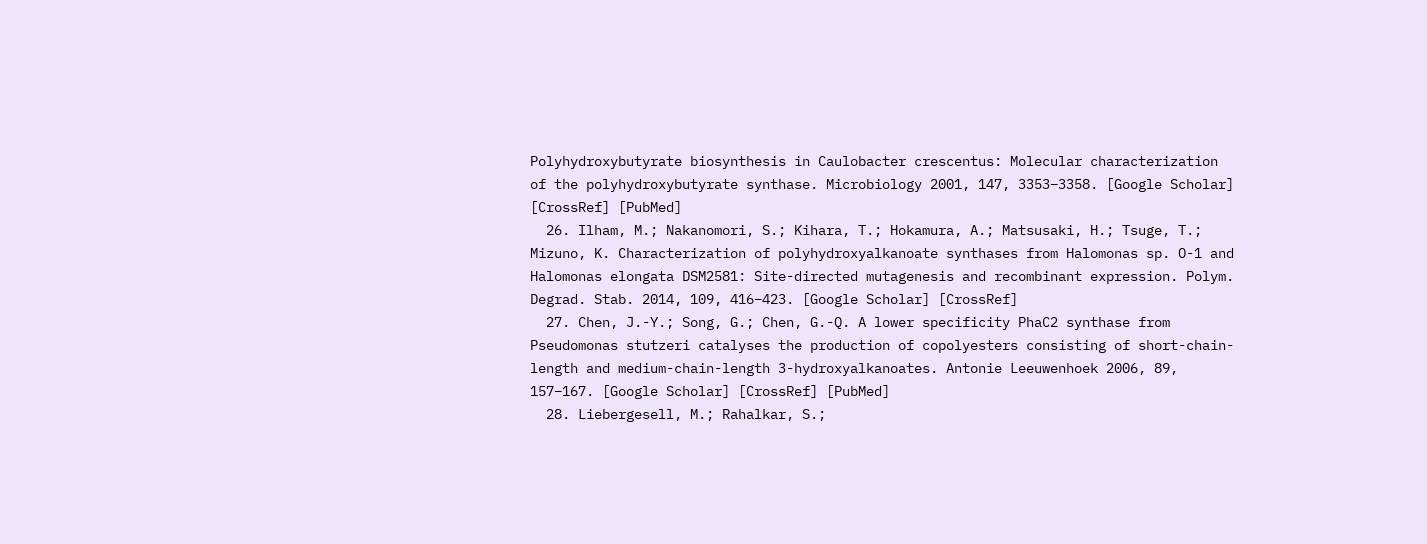Polyhydroxybutyrate biosynthesis in Caulobacter crescentus: Molecular characterization of the polyhydroxybutyrate synthase. Microbiology 2001, 147, 3353–3358. [Google Scholar] [CrossRef] [PubMed]
  26. Ilham, M.; Nakanomori, S.; Kihara, T.; Hokamura, A.; Matsusaki, H.; Tsuge, T.; Mizuno, K. Characterization of polyhydroxyalkanoate synthases from Halomonas sp. O-1 and Halomonas elongata DSM2581: Site-directed mutagenesis and recombinant expression. Polym. Degrad. Stab. 2014, 109, 416–423. [Google Scholar] [CrossRef]
  27. Chen, J.-Y.; Song, G.; Chen, G.-Q. A lower specificity PhaC2 synthase from Pseudomonas stutzeri catalyses the production of copolyesters consisting of short-chain-length and medium-chain-length 3-hydroxyalkanoates. Antonie Leeuwenhoek 2006, 89, 157–167. [Google Scholar] [CrossRef] [PubMed]
  28. Liebergesell, M.; Rahalkar, S.;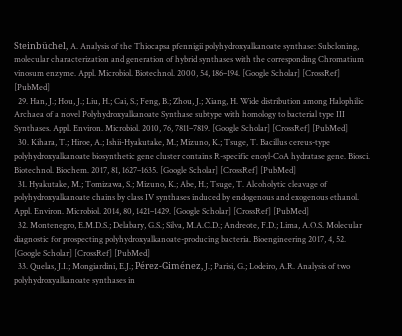Steinbüchel, A. Analysis of the Thiocapsa pfennigii polyhydroxyalkanoate synthase: Subcloning, molecular characterization and generation of hybrid synthases with the corresponding Chromatium vinosum enzyme. Appl. Microbiol. Biotechnol. 2000, 54, 186–194. [Google Scholar] [CrossRef] [PubMed]
  29. Han, J.; Hou, J.; Liu, H.; Cai, S.; Feng, B.; Zhou, J.; Xiang, H. Wide distribution among Halophilic Archaea of a novel Polyhydroxyalkanoate Synthase subtype with homology to bacterial type III Synthases. Appl. Environ. Microbiol. 2010, 76, 7811–7819. [Google Scholar] [CrossRef] [PubMed]
  30. Kihara, T.; Hiroe, A.; Ishii-Hyakutake, M.; Mizuno, K.; Tsuge, T. Bacillus cereus-type polyhydroxyalkanoate biosynthetic gene cluster contains R-specific enoyl-CoA hydratase gene. Biosci. Biotechnol. Biochem. 2017, 81, 1627–1635. [Google Scholar] [CrossRef] [PubMed]
  31. Hyakutake, M.; Tomizawa, S.; Mizuno, K.; Abe, H.; Tsuge, T. Alcoholytic cleavage of polyhydroxyalkanoate chains by class IV synthases induced by endogenous and exogenous ethanol. Appl. Environ. Microbiol. 2014, 80, 1421–1429. [Google Scholar] [CrossRef] [PubMed]
  32. Montenegro, E.M.D.S.; Delabary, G.S.; Silva, M.A.C.D.; Andreote, F.D.; Lima, A.O.S. Molecular diagnostic for prospecting polyhydroxyalkanoate-producing bacteria. Bioengineering 2017, 4, 52. [Google Scholar] [CrossRef] [PubMed]
  33. Quelas, J.I.; Mongiardini, E.J.; Pérez-Giménez, J.; Parisi, G.; Lodeiro, A.R. Analysis of two polyhydroxyalkanoate synthases in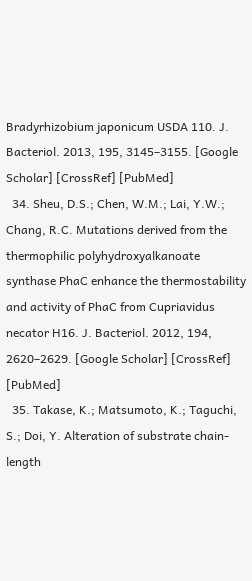Bradyrhizobium japonicum USDA 110. J. Bacteriol. 2013, 195, 3145–3155. [Google Scholar] [CrossRef] [PubMed]
  34. Sheu, D.S.; Chen, W.M.; Lai, Y.W.; Chang, R.C. Mutations derived from the thermophilic polyhydroxyalkanoate synthase PhaC enhance the thermostability and activity of PhaC from Cupriavidus necator H16. J. Bacteriol. 2012, 194, 2620–2629. [Google Scholar] [CrossRef] [PubMed]
  35. Takase, K.; Matsumoto, K.; Taguchi, S.; Doi, Y. Alteration of substrate chain-length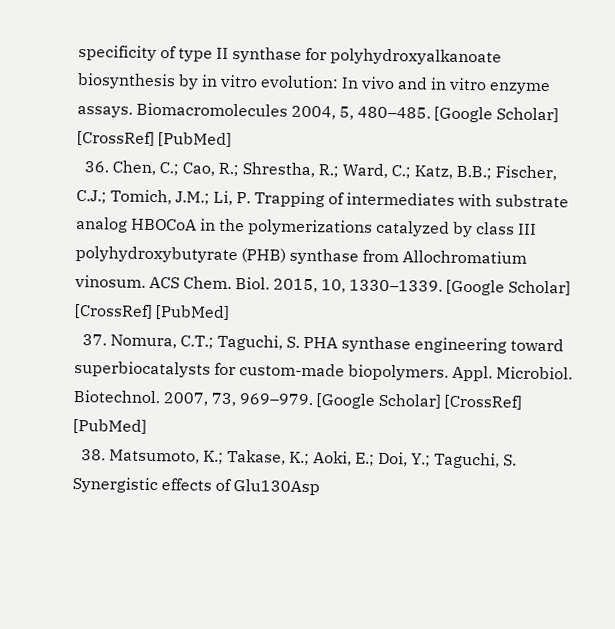specificity of type II synthase for polyhydroxyalkanoate biosynthesis by in vitro evolution: In vivo and in vitro enzyme assays. Biomacromolecules 2004, 5, 480–485. [Google Scholar] [CrossRef] [PubMed]
  36. Chen, C.; Cao, R.; Shrestha, R.; Ward, C.; Katz, B.B.; Fischer, C.J.; Tomich, J.M.; Li, P. Trapping of intermediates with substrate analog HBOCoA in the polymerizations catalyzed by class III polyhydroxybutyrate (PHB) synthase from Allochromatium vinosum. ACS Chem. Biol. 2015, 10, 1330–1339. [Google Scholar] [CrossRef] [PubMed]
  37. Nomura, C.T.; Taguchi, S. PHA synthase engineering toward superbiocatalysts for custom-made biopolymers. Appl. Microbiol. Biotechnol. 2007, 73, 969–979. [Google Scholar] [CrossRef] [PubMed]
  38. Matsumoto, K.; Takase, K.; Aoki, E.; Doi, Y.; Taguchi, S. Synergistic effects of Glu130Asp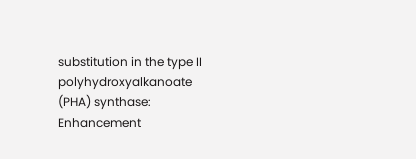substitution in the type II polyhydroxyalkanoate (PHA) synthase: Enhancement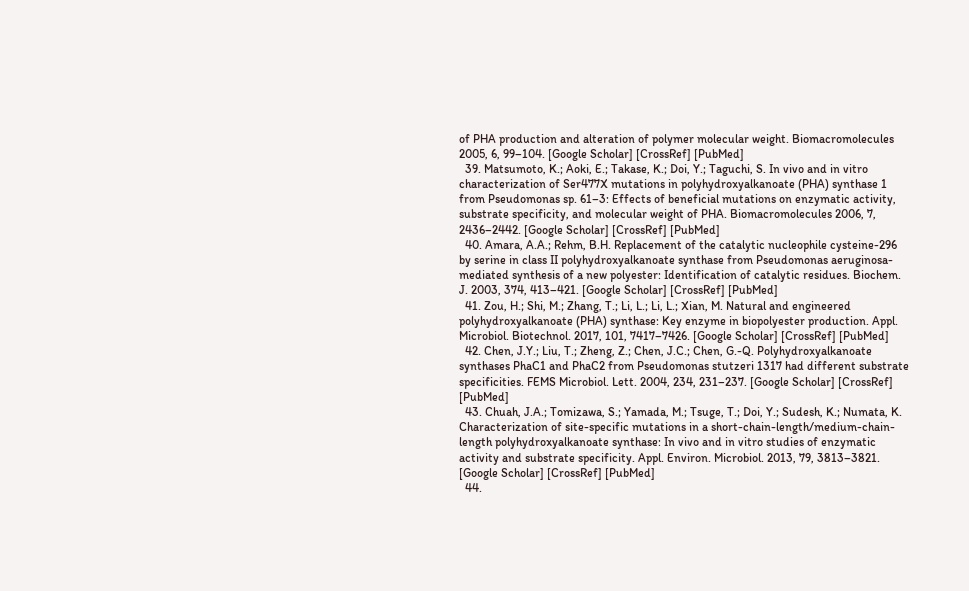of PHA production and alteration of polymer molecular weight. Biomacromolecules 2005, 6, 99–104. [Google Scholar] [CrossRef] [PubMed]
  39. Matsumoto, K.; Aoki, E.; Takase, K.; Doi, Y.; Taguchi, S. In vivo and in vitro characterization of Ser477X mutations in polyhydroxyalkanoate (PHA) synthase 1 from Pseudomonas sp. 61–3: Effects of beneficial mutations on enzymatic activity, substrate specificity, and molecular weight of PHA. Biomacromolecules 2006, 7, 2436–2442. [Google Scholar] [CrossRef] [PubMed]
  40. Amara, A.A.; Rehm, B.H. Replacement of the catalytic nucleophile cysteine-296 by serine in class II polyhydroxyalkanoate synthase from Pseudomonas aeruginosa-mediated synthesis of a new polyester: Identification of catalytic residues. Biochem. J. 2003, 374, 413–421. [Google Scholar] [CrossRef] [PubMed]
  41. Zou, H.; Shi, M.; Zhang, T.; Li, L.; Li, L.; Xian, M. Natural and engineered polyhydroxyalkanoate (PHA) synthase: Key enzyme in biopolyester production. Appl. Microbiol. Biotechnol. 2017, 101, 7417–7426. [Google Scholar] [CrossRef] [PubMed]
  42. Chen, J.Y.; Liu, T.; Zheng, Z.; Chen, J.C.; Chen, G.-Q. Polyhydroxyalkanoate synthases PhaC1 and PhaC2 from Pseudomonas stutzeri 1317 had different substrate specificities. FEMS Microbiol. Lett. 2004, 234, 231–237. [Google Scholar] [CrossRef] [PubMed]
  43. Chuah, J.A.; Tomizawa, S.; Yamada, M.; Tsuge, T.; Doi, Y.; Sudesh, K.; Numata, K. Characterization of site-specific mutations in a short-chain-length/medium-chain-length polyhydroxyalkanoate synthase: In vivo and in vitro studies of enzymatic activity and substrate specificity. Appl. Environ. Microbiol. 2013, 79, 3813–3821. [Google Scholar] [CrossRef] [PubMed]
  44.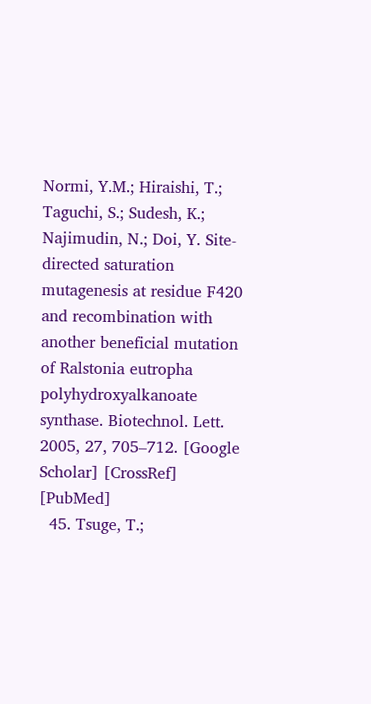Normi, Y.M.; Hiraishi, T.; Taguchi, S.; Sudesh, K.; Najimudin, N.; Doi, Y. Site-directed saturation mutagenesis at residue F420 and recombination with another beneficial mutation of Ralstonia eutropha polyhydroxyalkanoate synthase. Biotechnol. Lett. 2005, 27, 705–712. [Google Scholar] [CrossRef] [PubMed]
  45. Tsuge, T.;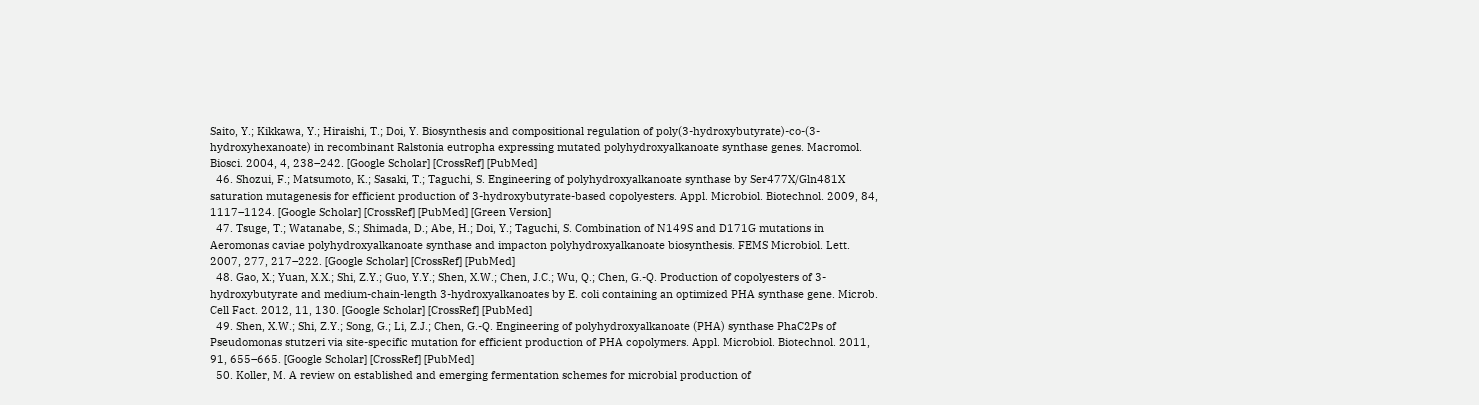Saito, Y.; Kikkawa, Y.; Hiraishi, T.; Doi, Y. Biosynthesis and compositional regulation of poly(3-hydroxybutyrate)-co-(3-hydroxyhexanoate) in recombinant Ralstonia eutropha expressing mutated polyhydroxyalkanoate synthase genes. Macromol. Biosci. 2004, 4, 238–242. [Google Scholar] [CrossRef] [PubMed]
  46. Shozui, F.; Matsumoto, K.; Sasaki, T.; Taguchi, S. Engineering of polyhydroxyalkanoate synthase by Ser477X/Gln481X saturation mutagenesis for efficient production of 3-hydroxybutyrate-based copolyesters. Appl. Microbiol. Biotechnol. 2009, 84, 1117–1124. [Google Scholar] [CrossRef] [PubMed] [Green Version]
  47. Tsuge, T.; Watanabe, S.; Shimada, D.; Abe, H.; Doi, Y.; Taguchi, S. Combination of N149S and D171G mutations in Aeromonas caviae polyhydroxyalkanoate synthase and impacton polyhydroxyalkanoate biosynthesis. FEMS Microbiol. Lett. 2007, 277, 217–222. [Google Scholar] [CrossRef] [PubMed]
  48. Gao, X.; Yuan, X.X.; Shi, Z.Y.; Guo, Y.Y.; Shen, X.W.; Chen, J.C.; Wu, Q.; Chen, G.-Q. Production of copolyesters of 3-hydroxybutyrate and medium-chain-length 3-hydroxyalkanoates by E. coli containing an optimized PHA synthase gene. Microb. Cell Fact. 2012, 11, 130. [Google Scholar] [CrossRef] [PubMed]
  49. Shen, X.W.; Shi, Z.Y.; Song, G.; Li, Z.J.; Chen, G.-Q. Engineering of polyhydroxyalkanoate (PHA) synthase PhaC2Ps of Pseudomonas stutzeri via site-specific mutation for efficient production of PHA copolymers. Appl. Microbiol. Biotechnol. 2011, 91, 655–665. [Google Scholar] [CrossRef] [PubMed]
  50. Koller, M. A review on established and emerging fermentation schemes for microbial production of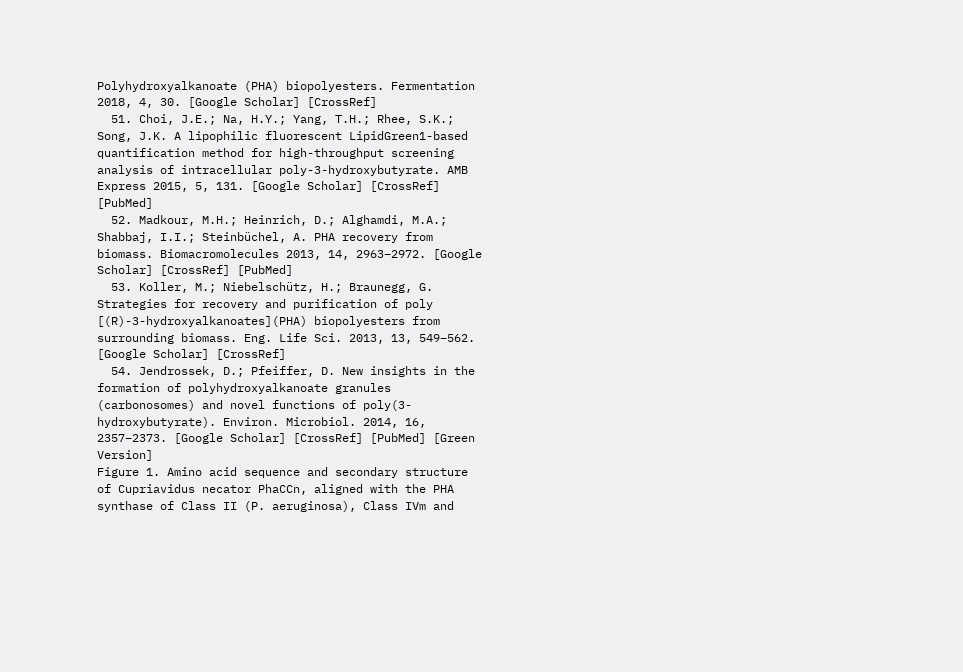Polyhydroxyalkanoate (PHA) biopolyesters. Fermentation 2018, 4, 30. [Google Scholar] [CrossRef]
  51. Choi, J.E.; Na, H.Y.; Yang, T.H.; Rhee, S.K.; Song, J.K. A lipophilic fluorescent LipidGreen1-based quantification method for high-throughput screening analysis of intracellular poly-3-hydroxybutyrate. AMB Express 2015, 5, 131. [Google Scholar] [CrossRef] [PubMed]
  52. Madkour, M.H.; Heinrich, D.; Alghamdi, M.A.; Shabbaj, I.I.; Steinbüchel, A. PHA recovery from biomass. Biomacromolecules 2013, 14, 2963–2972. [Google Scholar] [CrossRef] [PubMed]
  53. Koller, M.; Niebelschütz, H.; Braunegg, G. Strategies for recovery and purification of poly [(R)-3-hydroxyalkanoates](PHA) biopolyesters from surrounding biomass. Eng. Life Sci. 2013, 13, 549–562. [Google Scholar] [CrossRef]
  54. Jendrossek, D.; Pfeiffer, D. New insights in the formation of polyhydroxyalkanoate granules (carbonosomes) and novel functions of poly(3-hydroxybutyrate). Environ. Microbiol. 2014, 16, 2357–2373. [Google Scholar] [CrossRef] [PubMed] [Green Version]
Figure 1. Amino acid sequence and secondary structure of Cupriavidus necator PhaCCn, aligned with the PHA synthase of Class II (P. aeruginosa), Class IVm and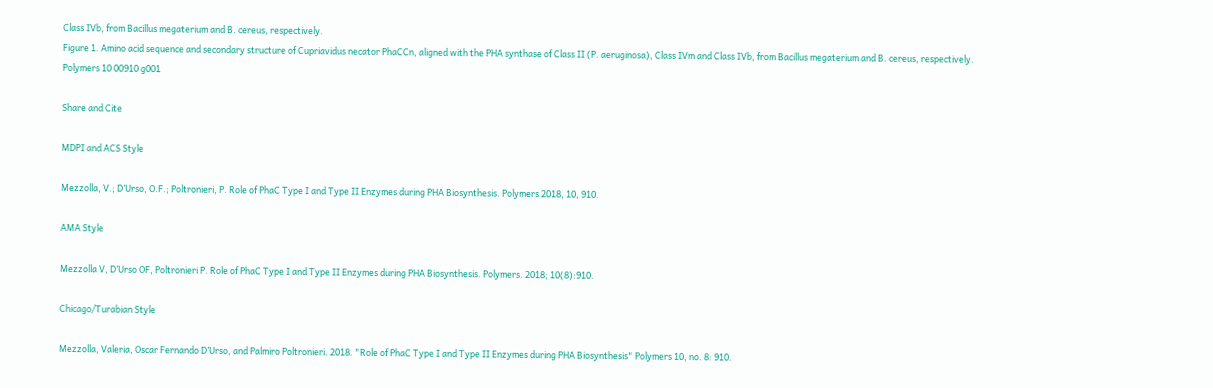Class IVb, from Bacillus megaterium and B. cereus, respectively.
Figure 1. Amino acid sequence and secondary structure of Cupriavidus necator PhaCCn, aligned with the PHA synthase of Class II (P. aeruginosa), Class IVm and Class IVb, from Bacillus megaterium and B. cereus, respectively.
Polymers 10 00910 g001

Share and Cite

MDPI and ACS Style

Mezzolla, V.; D’Urso, O.F.; Poltronieri, P. Role of PhaC Type I and Type II Enzymes during PHA Biosynthesis. Polymers 2018, 10, 910.

AMA Style

Mezzolla V, D’Urso OF, Poltronieri P. Role of PhaC Type I and Type II Enzymes during PHA Biosynthesis. Polymers. 2018; 10(8):910.

Chicago/Turabian Style

Mezzolla, Valeria, Oscar Fernando D’Urso, and Palmiro Poltronieri. 2018. "Role of PhaC Type I and Type II Enzymes during PHA Biosynthesis" Polymers 10, no. 8: 910.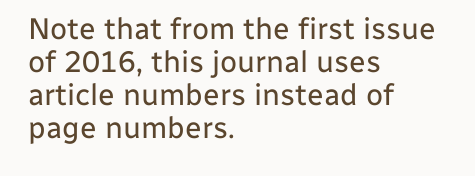Note that from the first issue of 2016, this journal uses article numbers instead of page numbers.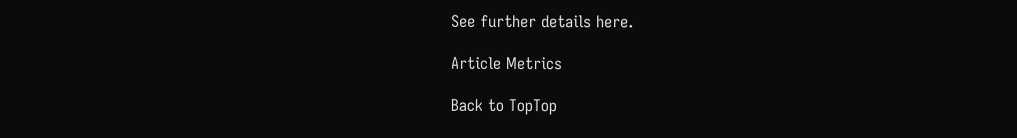See further details here.

Article Metrics

Back to TopTop